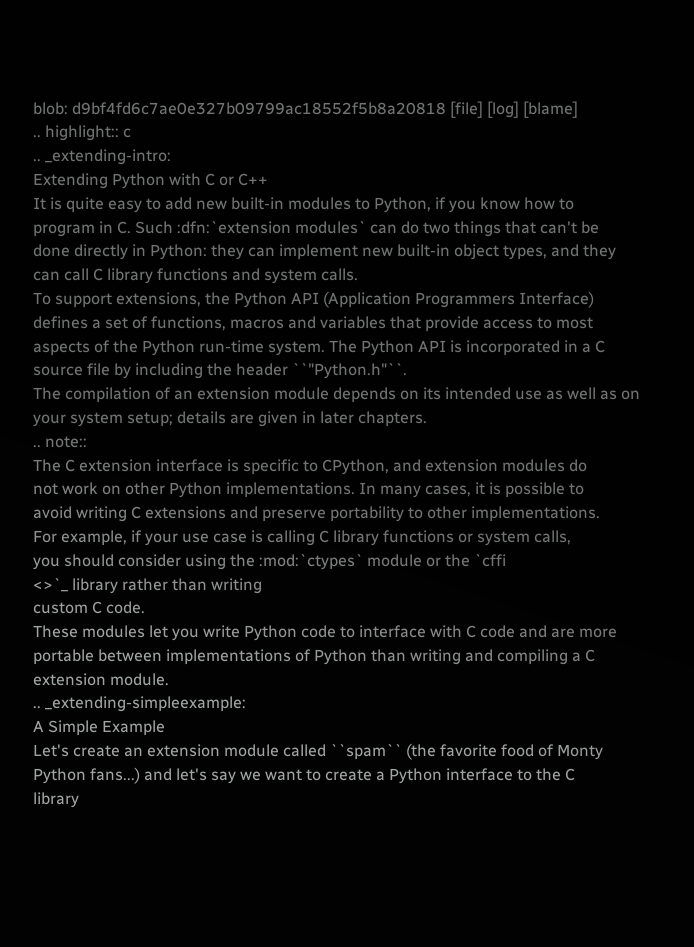blob: d9bf4fd6c7ae0e327b09799ac18552f5b8a20818 [file] [log] [blame]
.. highlight:: c
.. _extending-intro:
Extending Python with C or C++
It is quite easy to add new built-in modules to Python, if you know how to
program in C. Such :dfn:`extension modules` can do two things that can't be
done directly in Python: they can implement new built-in object types, and they
can call C library functions and system calls.
To support extensions, the Python API (Application Programmers Interface)
defines a set of functions, macros and variables that provide access to most
aspects of the Python run-time system. The Python API is incorporated in a C
source file by including the header ``"Python.h"``.
The compilation of an extension module depends on its intended use as well as on
your system setup; details are given in later chapters.
.. note::
The C extension interface is specific to CPython, and extension modules do
not work on other Python implementations. In many cases, it is possible to
avoid writing C extensions and preserve portability to other implementations.
For example, if your use case is calling C library functions or system calls,
you should consider using the :mod:`ctypes` module or the `cffi
<>`_ library rather than writing
custom C code.
These modules let you write Python code to interface with C code and are more
portable between implementations of Python than writing and compiling a C
extension module.
.. _extending-simpleexample:
A Simple Example
Let's create an extension module called ``spam`` (the favorite food of Monty
Python fans...) and let's say we want to create a Python interface to the C
library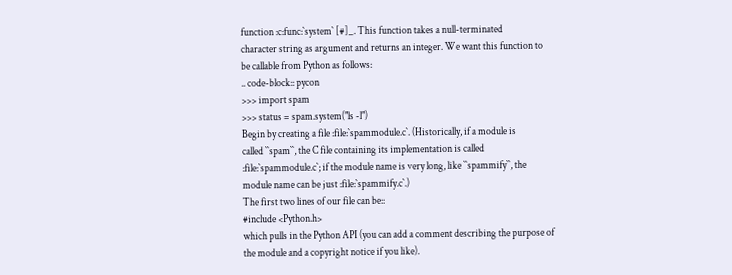function :c:func:`system` [#]_. This function takes a null-terminated
character string as argument and returns an integer. We want this function to
be callable from Python as follows:
.. code-block:: pycon
>>> import spam
>>> status = spam.system("ls -l")
Begin by creating a file :file:`spammodule.c`. (Historically, if a module is
called ``spam``, the C file containing its implementation is called
:file:`spammodule.c`; if the module name is very long, like ``spammify``, the
module name can be just :file:`spammify.c`.)
The first two lines of our file can be::
#include <Python.h>
which pulls in the Python API (you can add a comment describing the purpose of
the module and a copyright notice if you like).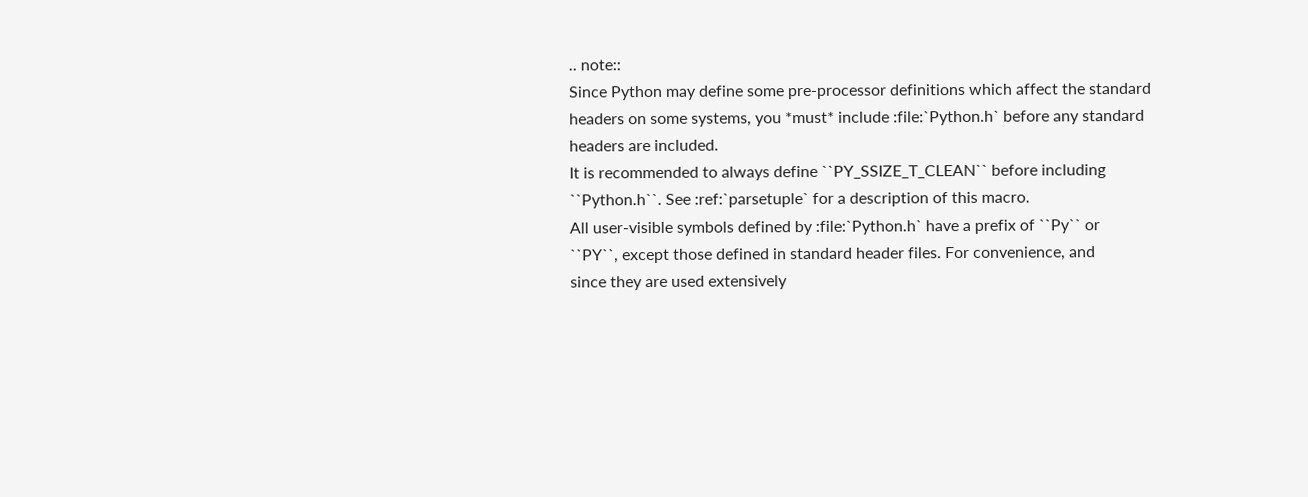.. note::
Since Python may define some pre-processor definitions which affect the standard
headers on some systems, you *must* include :file:`Python.h` before any standard
headers are included.
It is recommended to always define ``PY_SSIZE_T_CLEAN`` before including
``Python.h``. See :ref:`parsetuple` for a description of this macro.
All user-visible symbols defined by :file:`Python.h` have a prefix of ``Py`` or
``PY``, except those defined in standard header files. For convenience, and
since they are used extensively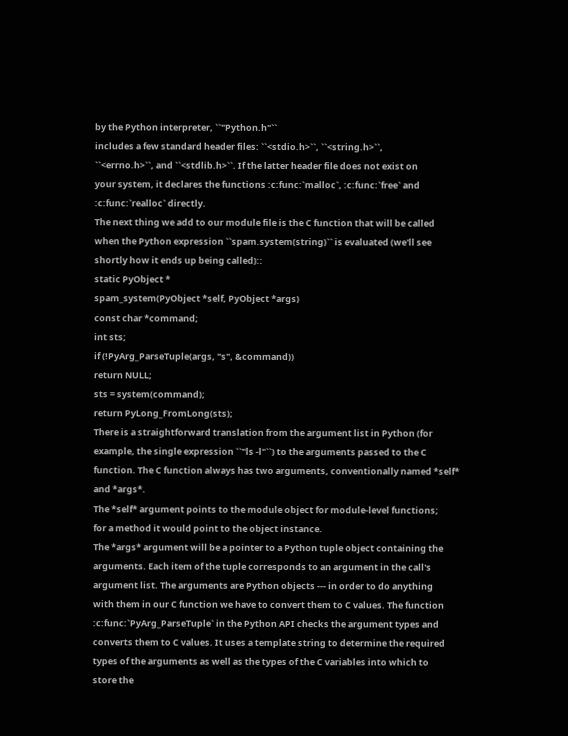by the Python interpreter, ``"Python.h"``
includes a few standard header files: ``<stdio.h>``, ``<string.h>``,
``<errno.h>``, and ``<stdlib.h>``. If the latter header file does not exist on
your system, it declares the functions :c:func:`malloc`, :c:func:`free` and
:c:func:`realloc` directly.
The next thing we add to our module file is the C function that will be called
when the Python expression ``spam.system(string)`` is evaluated (we'll see
shortly how it ends up being called)::
static PyObject *
spam_system(PyObject *self, PyObject *args)
const char *command;
int sts;
if (!PyArg_ParseTuple(args, "s", &command))
return NULL;
sts = system(command);
return PyLong_FromLong(sts);
There is a straightforward translation from the argument list in Python (for
example, the single expression ``"ls -l"``) to the arguments passed to the C
function. The C function always has two arguments, conventionally named *self*
and *args*.
The *self* argument points to the module object for module-level functions;
for a method it would point to the object instance.
The *args* argument will be a pointer to a Python tuple object containing the
arguments. Each item of the tuple corresponds to an argument in the call's
argument list. The arguments are Python objects --- in order to do anything
with them in our C function we have to convert them to C values. The function
:c:func:`PyArg_ParseTuple` in the Python API checks the argument types and
converts them to C values. It uses a template string to determine the required
types of the arguments as well as the types of the C variables into which to
store the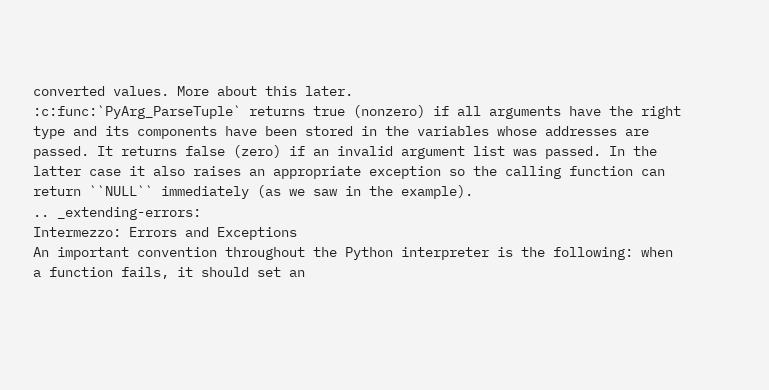converted values. More about this later.
:c:func:`PyArg_ParseTuple` returns true (nonzero) if all arguments have the right
type and its components have been stored in the variables whose addresses are
passed. It returns false (zero) if an invalid argument list was passed. In the
latter case it also raises an appropriate exception so the calling function can
return ``NULL`` immediately (as we saw in the example).
.. _extending-errors:
Intermezzo: Errors and Exceptions
An important convention throughout the Python interpreter is the following: when
a function fails, it should set an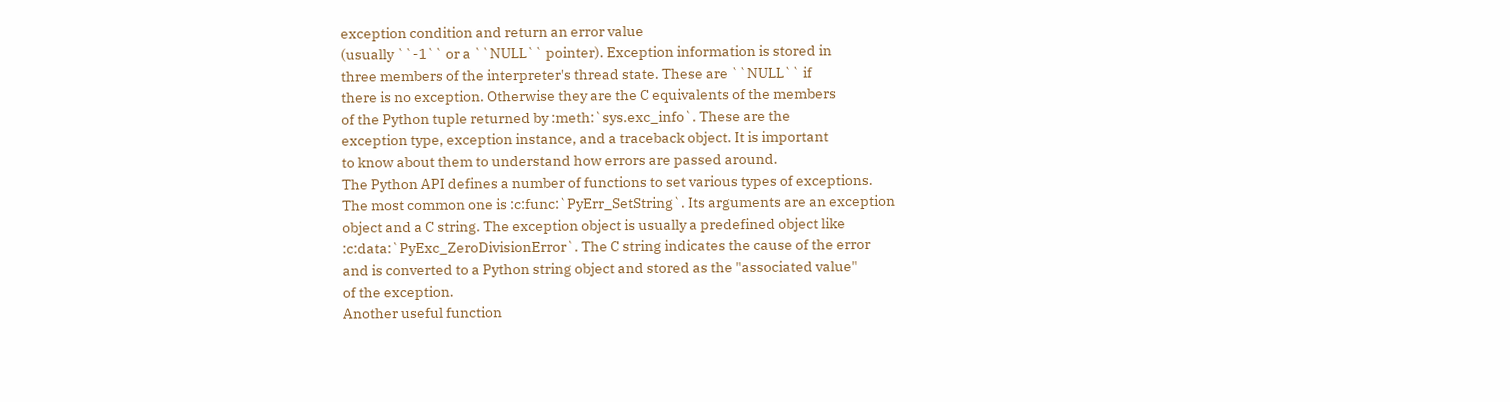exception condition and return an error value
(usually ``-1`` or a ``NULL`` pointer). Exception information is stored in
three members of the interpreter's thread state. These are ``NULL`` if
there is no exception. Otherwise they are the C equivalents of the members
of the Python tuple returned by :meth:`sys.exc_info`. These are the
exception type, exception instance, and a traceback object. It is important
to know about them to understand how errors are passed around.
The Python API defines a number of functions to set various types of exceptions.
The most common one is :c:func:`PyErr_SetString`. Its arguments are an exception
object and a C string. The exception object is usually a predefined object like
:c:data:`PyExc_ZeroDivisionError`. The C string indicates the cause of the error
and is converted to a Python string object and stored as the "associated value"
of the exception.
Another useful function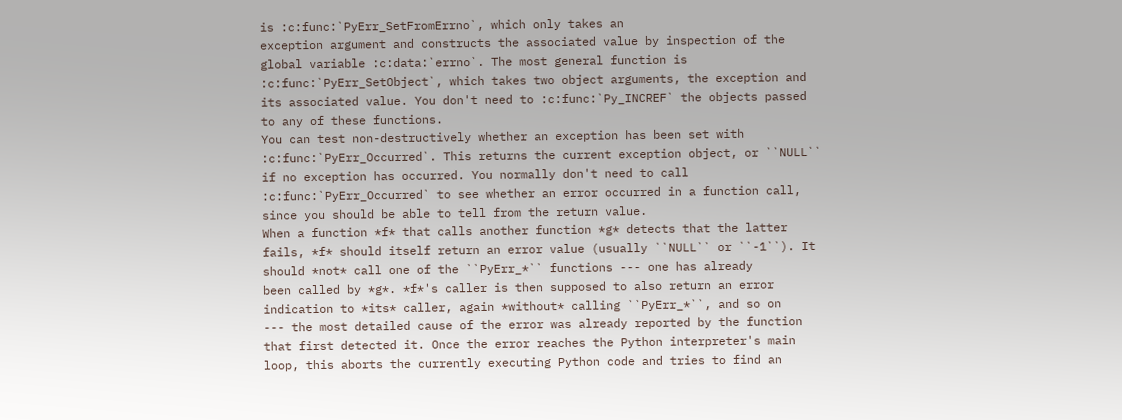is :c:func:`PyErr_SetFromErrno`, which only takes an
exception argument and constructs the associated value by inspection of the
global variable :c:data:`errno`. The most general function is
:c:func:`PyErr_SetObject`, which takes two object arguments, the exception and
its associated value. You don't need to :c:func:`Py_INCREF` the objects passed
to any of these functions.
You can test non-destructively whether an exception has been set with
:c:func:`PyErr_Occurred`. This returns the current exception object, or ``NULL``
if no exception has occurred. You normally don't need to call
:c:func:`PyErr_Occurred` to see whether an error occurred in a function call,
since you should be able to tell from the return value.
When a function *f* that calls another function *g* detects that the latter
fails, *f* should itself return an error value (usually ``NULL`` or ``-1``). It
should *not* call one of the ``PyErr_*`` functions --- one has already
been called by *g*. *f*'s caller is then supposed to also return an error
indication to *its* caller, again *without* calling ``PyErr_*``, and so on
--- the most detailed cause of the error was already reported by the function
that first detected it. Once the error reaches the Python interpreter's main
loop, this aborts the currently executing Python code and tries to find an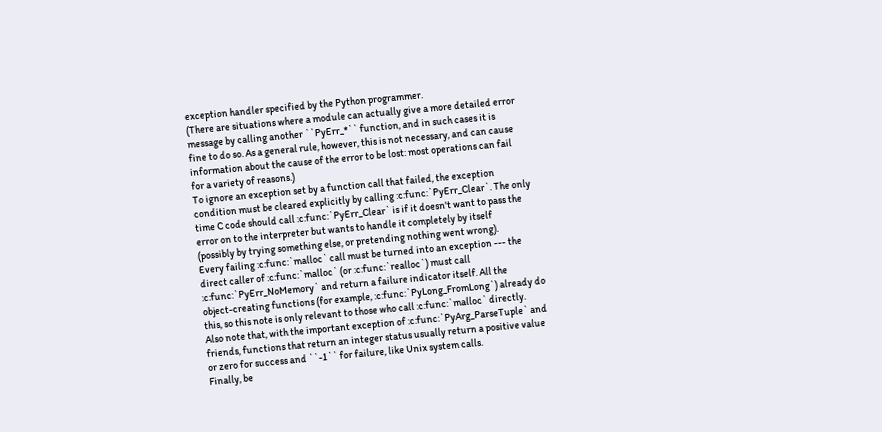exception handler specified by the Python programmer.
(There are situations where a module can actually give a more detailed error
message by calling another ``PyErr_*`` function, and in such cases it is
fine to do so. As a general rule, however, this is not necessary, and can cause
information about the cause of the error to be lost: most operations can fail
for a variety of reasons.)
To ignore an exception set by a function call that failed, the exception
condition must be cleared explicitly by calling :c:func:`PyErr_Clear`. The only
time C code should call :c:func:`PyErr_Clear` is if it doesn't want to pass the
error on to the interpreter but wants to handle it completely by itself
(possibly by trying something else, or pretending nothing went wrong).
Every failing :c:func:`malloc` call must be turned into an exception --- the
direct caller of :c:func:`malloc` (or :c:func:`realloc`) must call
:c:func:`PyErr_NoMemory` and return a failure indicator itself. All the
object-creating functions (for example, :c:func:`PyLong_FromLong`) already do
this, so this note is only relevant to those who call :c:func:`malloc` directly.
Also note that, with the important exception of :c:func:`PyArg_ParseTuple` and
friends, functions that return an integer status usually return a positive value
or zero for success and ``-1`` for failure, like Unix system calls.
Finally, be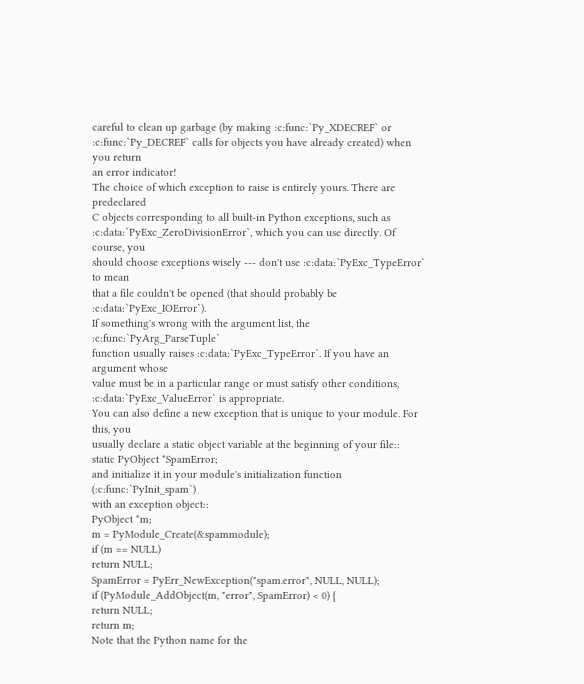careful to clean up garbage (by making :c:func:`Py_XDECREF` or
:c:func:`Py_DECREF` calls for objects you have already created) when you return
an error indicator!
The choice of which exception to raise is entirely yours. There are predeclared
C objects corresponding to all built-in Python exceptions, such as
:c:data:`PyExc_ZeroDivisionError`, which you can use directly. Of course, you
should choose exceptions wisely --- don't use :c:data:`PyExc_TypeError` to mean
that a file couldn't be opened (that should probably be :c:data:`PyExc_IOError`).
If something's wrong with the argument list, the :c:func:`PyArg_ParseTuple`
function usually raises :c:data:`PyExc_TypeError`. If you have an argument whose
value must be in a particular range or must satisfy other conditions,
:c:data:`PyExc_ValueError` is appropriate.
You can also define a new exception that is unique to your module. For this, you
usually declare a static object variable at the beginning of your file::
static PyObject *SpamError;
and initialize it in your module's initialization function (:c:func:`PyInit_spam`)
with an exception object::
PyObject *m;
m = PyModule_Create(&spammodule);
if (m == NULL)
return NULL;
SpamError = PyErr_NewException("spam.error", NULL, NULL);
if (PyModule_AddObject(m, "error", SpamError) < 0) {
return NULL;
return m;
Note that the Python name for the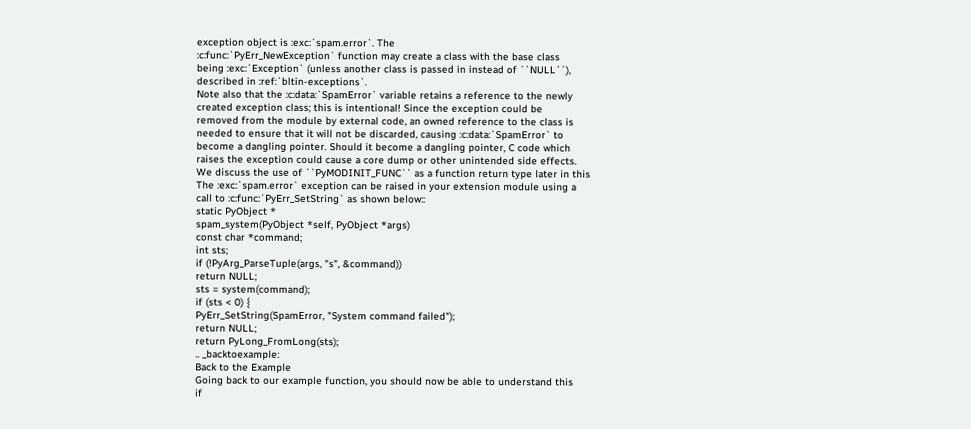exception object is :exc:`spam.error`. The
:c:func:`PyErr_NewException` function may create a class with the base class
being :exc:`Exception` (unless another class is passed in instead of ``NULL``),
described in :ref:`bltin-exceptions`.
Note also that the :c:data:`SpamError` variable retains a reference to the newly
created exception class; this is intentional! Since the exception could be
removed from the module by external code, an owned reference to the class is
needed to ensure that it will not be discarded, causing :c:data:`SpamError` to
become a dangling pointer. Should it become a dangling pointer, C code which
raises the exception could cause a core dump or other unintended side effects.
We discuss the use of ``PyMODINIT_FUNC`` as a function return type later in this
The :exc:`spam.error` exception can be raised in your extension module using a
call to :c:func:`PyErr_SetString` as shown below::
static PyObject *
spam_system(PyObject *self, PyObject *args)
const char *command;
int sts;
if (!PyArg_ParseTuple(args, "s", &command))
return NULL;
sts = system(command);
if (sts < 0) {
PyErr_SetString(SpamError, "System command failed");
return NULL;
return PyLong_FromLong(sts);
.. _backtoexample:
Back to the Example
Going back to our example function, you should now be able to understand this
if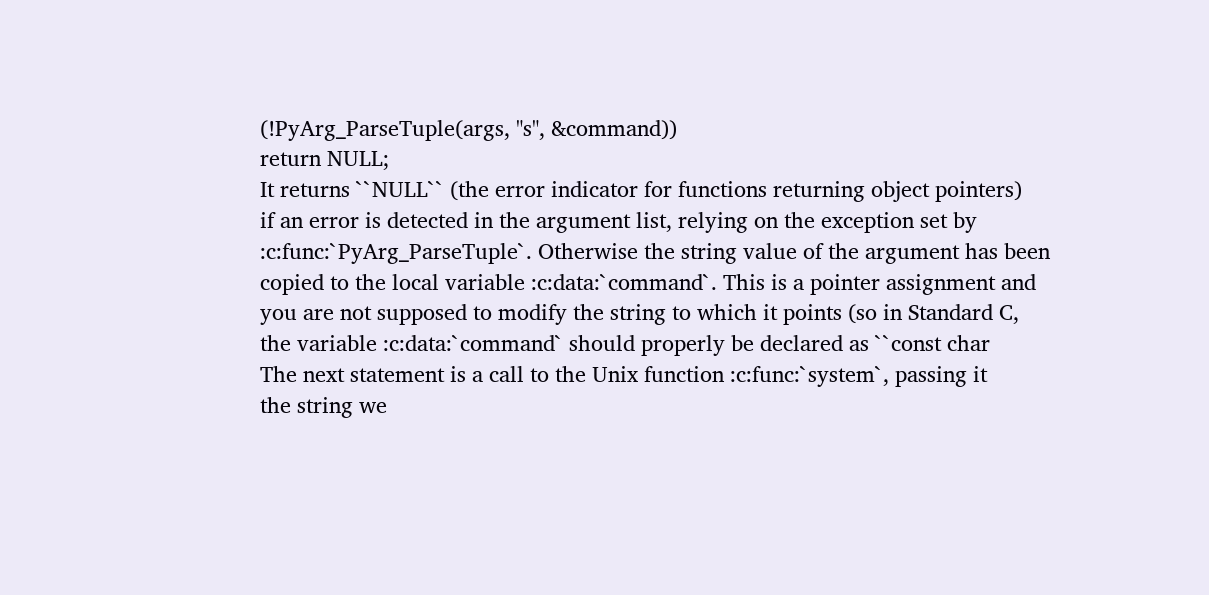(!PyArg_ParseTuple(args, "s", &command))
return NULL;
It returns ``NULL`` (the error indicator for functions returning object pointers)
if an error is detected in the argument list, relying on the exception set by
:c:func:`PyArg_ParseTuple`. Otherwise the string value of the argument has been
copied to the local variable :c:data:`command`. This is a pointer assignment and
you are not supposed to modify the string to which it points (so in Standard C,
the variable :c:data:`command` should properly be declared as ``const char
The next statement is a call to the Unix function :c:func:`system`, passing it
the string we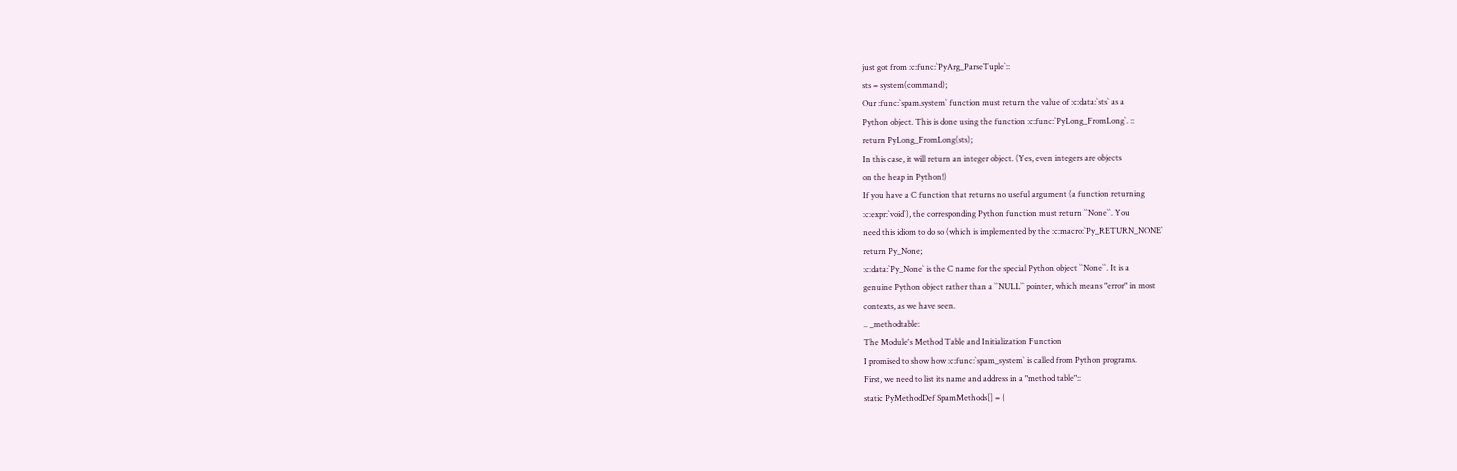just got from :c:func:`PyArg_ParseTuple`::
sts = system(command);
Our :func:`spam.system` function must return the value of :c:data:`sts` as a
Python object. This is done using the function :c:func:`PyLong_FromLong`. ::
return PyLong_FromLong(sts);
In this case, it will return an integer object. (Yes, even integers are objects
on the heap in Python!)
If you have a C function that returns no useful argument (a function returning
:c:expr:`void`), the corresponding Python function must return ``None``. You
need this idiom to do so (which is implemented by the :c:macro:`Py_RETURN_NONE`
return Py_None;
:c:data:`Py_None` is the C name for the special Python object ``None``. It is a
genuine Python object rather than a ``NULL`` pointer, which means "error" in most
contexts, as we have seen.
.. _methodtable:
The Module's Method Table and Initialization Function
I promised to show how :c:func:`spam_system` is called from Python programs.
First, we need to list its name and address in a "method table"::
static PyMethodDef SpamMethods[] = {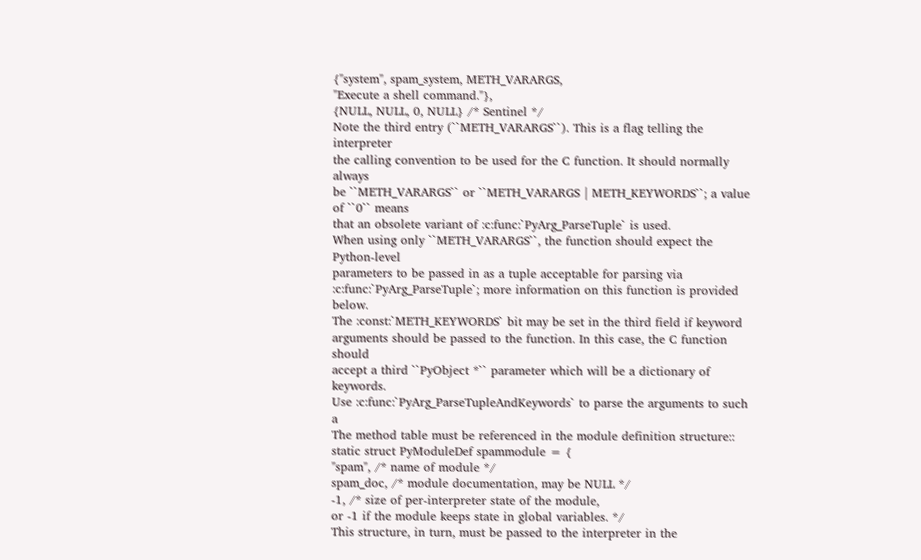{"system", spam_system, METH_VARARGS,
"Execute a shell command."},
{NULL, NULL, 0, NULL} /* Sentinel */
Note the third entry (``METH_VARARGS``). This is a flag telling the interpreter
the calling convention to be used for the C function. It should normally always
be ``METH_VARARGS`` or ``METH_VARARGS | METH_KEYWORDS``; a value of ``0`` means
that an obsolete variant of :c:func:`PyArg_ParseTuple` is used.
When using only ``METH_VARARGS``, the function should expect the Python-level
parameters to be passed in as a tuple acceptable for parsing via
:c:func:`PyArg_ParseTuple`; more information on this function is provided below.
The :const:`METH_KEYWORDS` bit may be set in the third field if keyword
arguments should be passed to the function. In this case, the C function should
accept a third ``PyObject *`` parameter which will be a dictionary of keywords.
Use :c:func:`PyArg_ParseTupleAndKeywords` to parse the arguments to such a
The method table must be referenced in the module definition structure::
static struct PyModuleDef spammodule = {
"spam", /* name of module */
spam_doc, /* module documentation, may be NULL */
-1, /* size of per-interpreter state of the module,
or -1 if the module keeps state in global variables. */
This structure, in turn, must be passed to the interpreter in the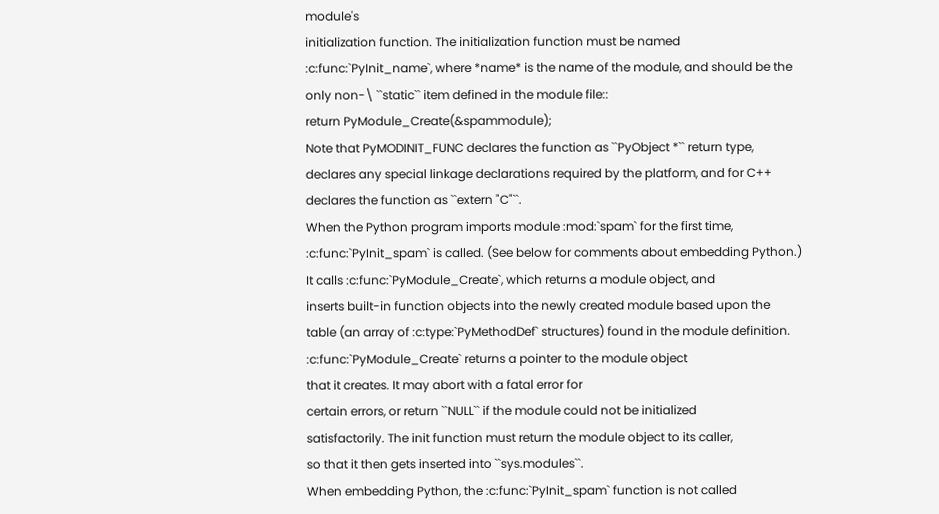module's
initialization function. The initialization function must be named
:c:func:`PyInit_name`, where *name* is the name of the module, and should be the
only non-\ ``static`` item defined in the module file::
return PyModule_Create(&spammodule);
Note that PyMODINIT_FUNC declares the function as ``PyObject *`` return type,
declares any special linkage declarations required by the platform, and for C++
declares the function as ``extern "C"``.
When the Python program imports module :mod:`spam` for the first time,
:c:func:`PyInit_spam` is called. (See below for comments about embedding Python.)
It calls :c:func:`PyModule_Create`, which returns a module object, and
inserts built-in function objects into the newly created module based upon the
table (an array of :c:type:`PyMethodDef` structures) found in the module definition.
:c:func:`PyModule_Create` returns a pointer to the module object
that it creates. It may abort with a fatal error for
certain errors, or return ``NULL`` if the module could not be initialized
satisfactorily. The init function must return the module object to its caller,
so that it then gets inserted into ``sys.modules``.
When embedding Python, the :c:func:`PyInit_spam` function is not called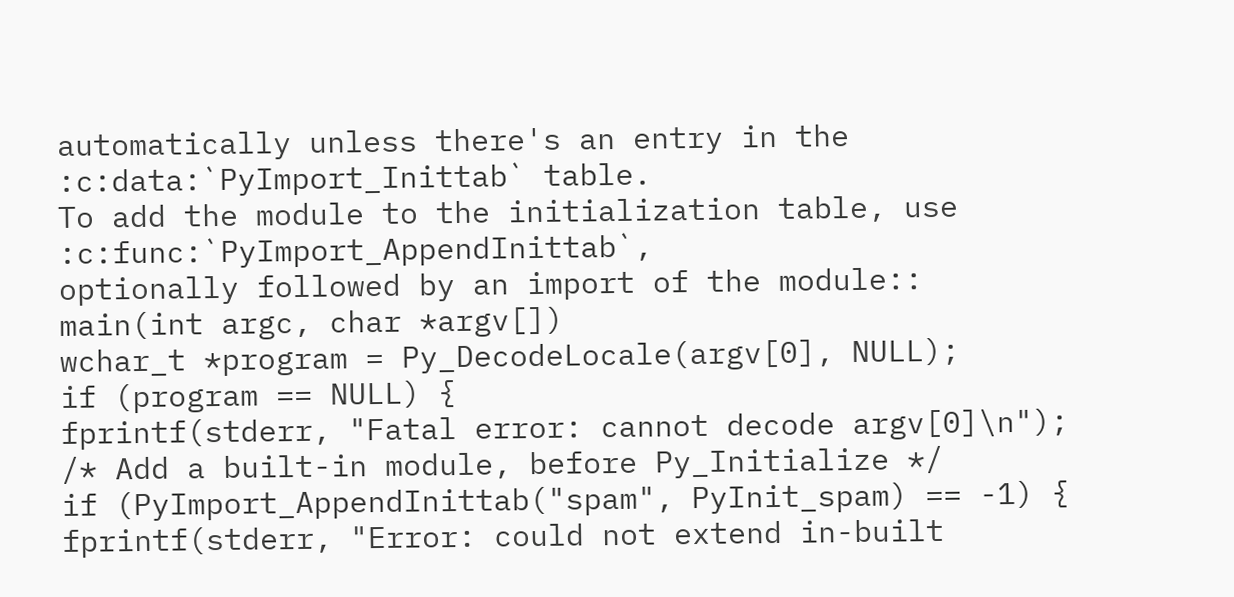automatically unless there's an entry in the :c:data:`PyImport_Inittab` table.
To add the module to the initialization table, use :c:func:`PyImport_AppendInittab`,
optionally followed by an import of the module::
main(int argc, char *argv[])
wchar_t *program = Py_DecodeLocale(argv[0], NULL);
if (program == NULL) {
fprintf(stderr, "Fatal error: cannot decode argv[0]\n");
/* Add a built-in module, before Py_Initialize */
if (PyImport_AppendInittab("spam", PyInit_spam) == -1) {
fprintf(stderr, "Error: could not extend in-built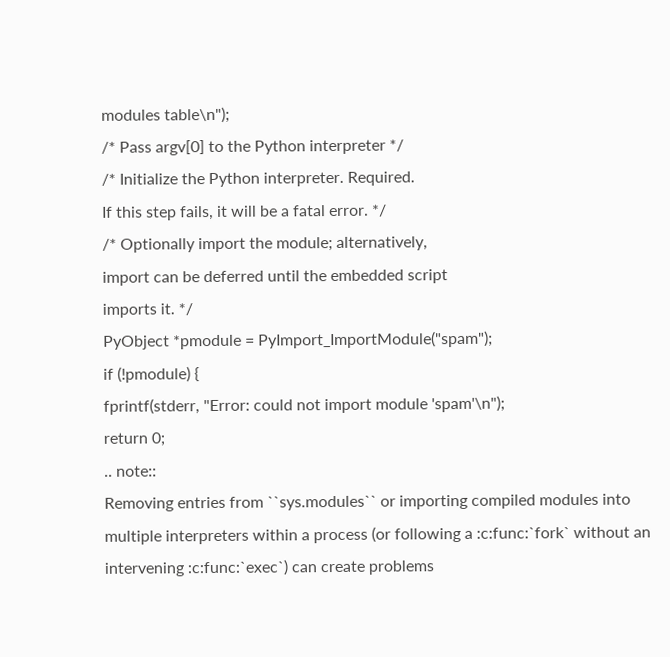modules table\n");
/* Pass argv[0] to the Python interpreter */
/* Initialize the Python interpreter. Required.
If this step fails, it will be a fatal error. */
/* Optionally import the module; alternatively,
import can be deferred until the embedded script
imports it. */
PyObject *pmodule = PyImport_ImportModule("spam");
if (!pmodule) {
fprintf(stderr, "Error: could not import module 'spam'\n");
return 0;
.. note::
Removing entries from ``sys.modules`` or importing compiled modules into
multiple interpreters within a process (or following a :c:func:`fork` without an
intervening :c:func:`exec`) can create problems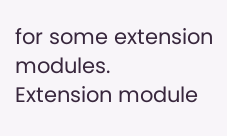for some extension modules.
Extension module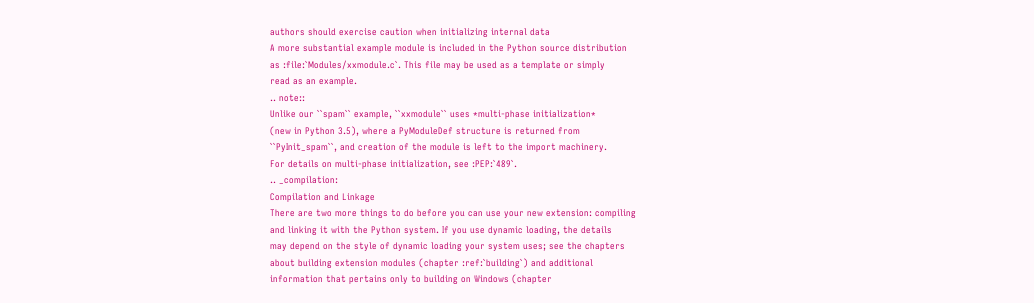authors should exercise caution when initializing internal data
A more substantial example module is included in the Python source distribution
as :file:`Modules/xxmodule.c`. This file may be used as a template or simply
read as an example.
.. note::
Unlike our ``spam`` example, ``xxmodule`` uses *multi-phase initialization*
(new in Python 3.5), where a PyModuleDef structure is returned from
``PyInit_spam``, and creation of the module is left to the import machinery.
For details on multi-phase initialization, see :PEP:`489`.
.. _compilation:
Compilation and Linkage
There are two more things to do before you can use your new extension: compiling
and linking it with the Python system. If you use dynamic loading, the details
may depend on the style of dynamic loading your system uses; see the chapters
about building extension modules (chapter :ref:`building`) and additional
information that pertains only to building on Windows (chapter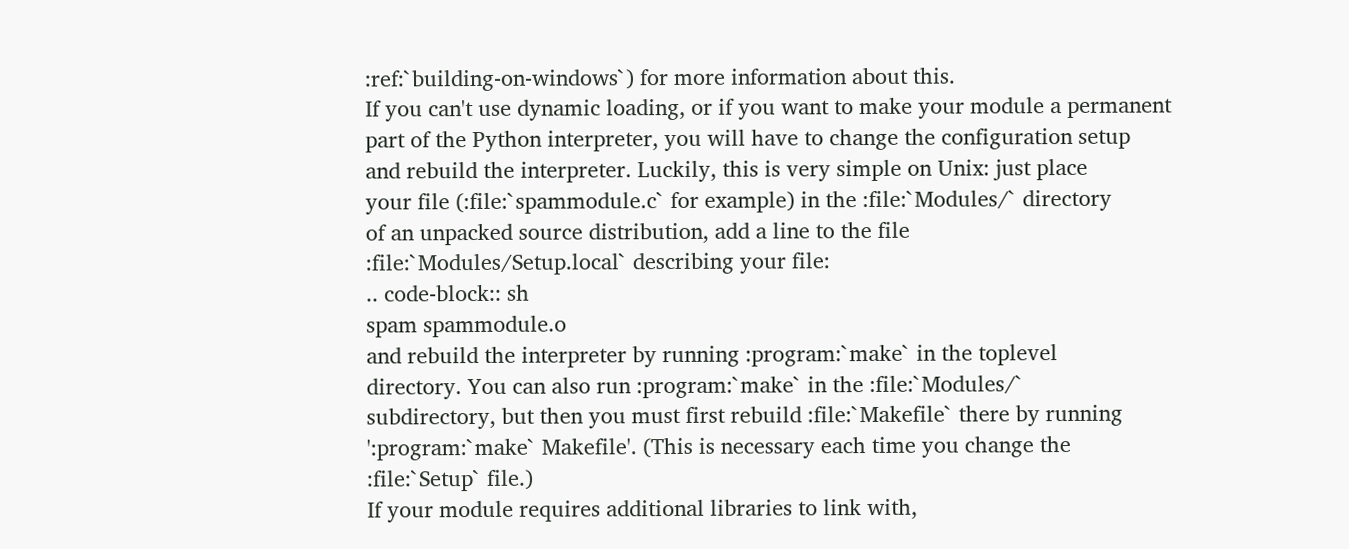:ref:`building-on-windows`) for more information about this.
If you can't use dynamic loading, or if you want to make your module a permanent
part of the Python interpreter, you will have to change the configuration setup
and rebuild the interpreter. Luckily, this is very simple on Unix: just place
your file (:file:`spammodule.c` for example) in the :file:`Modules/` directory
of an unpacked source distribution, add a line to the file
:file:`Modules/Setup.local` describing your file:
.. code-block:: sh
spam spammodule.o
and rebuild the interpreter by running :program:`make` in the toplevel
directory. You can also run :program:`make` in the :file:`Modules/`
subdirectory, but then you must first rebuild :file:`Makefile` there by running
':program:`make` Makefile'. (This is necessary each time you change the
:file:`Setup` file.)
If your module requires additional libraries to link with,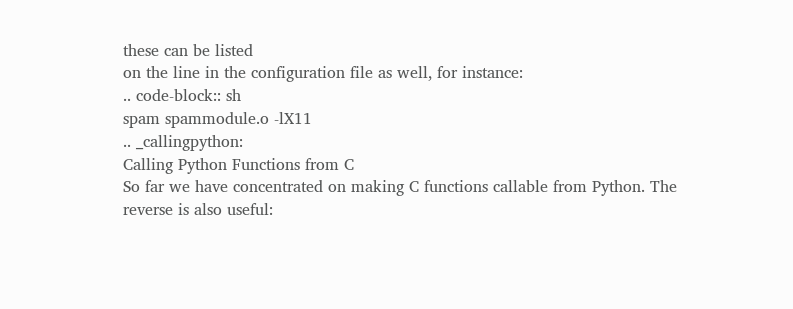these can be listed
on the line in the configuration file as well, for instance:
.. code-block:: sh
spam spammodule.o -lX11
.. _callingpython:
Calling Python Functions from C
So far we have concentrated on making C functions callable from Python. The
reverse is also useful: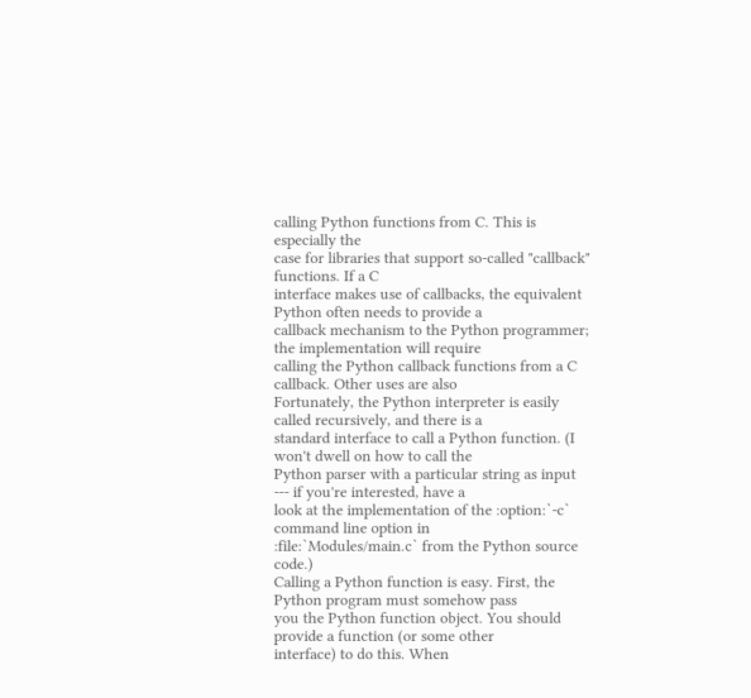calling Python functions from C. This is especially the
case for libraries that support so-called "callback" functions. If a C
interface makes use of callbacks, the equivalent Python often needs to provide a
callback mechanism to the Python programmer; the implementation will require
calling the Python callback functions from a C callback. Other uses are also
Fortunately, the Python interpreter is easily called recursively, and there is a
standard interface to call a Python function. (I won't dwell on how to call the
Python parser with a particular string as input --- if you're interested, have a
look at the implementation of the :option:`-c` command line option in
:file:`Modules/main.c` from the Python source code.)
Calling a Python function is easy. First, the Python program must somehow pass
you the Python function object. You should provide a function (or some other
interface) to do this. When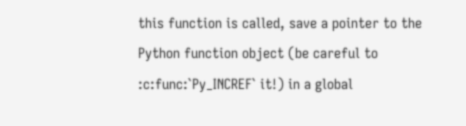this function is called, save a pointer to the
Python function object (be careful to :c:func:`Py_INCREF` it!) in a global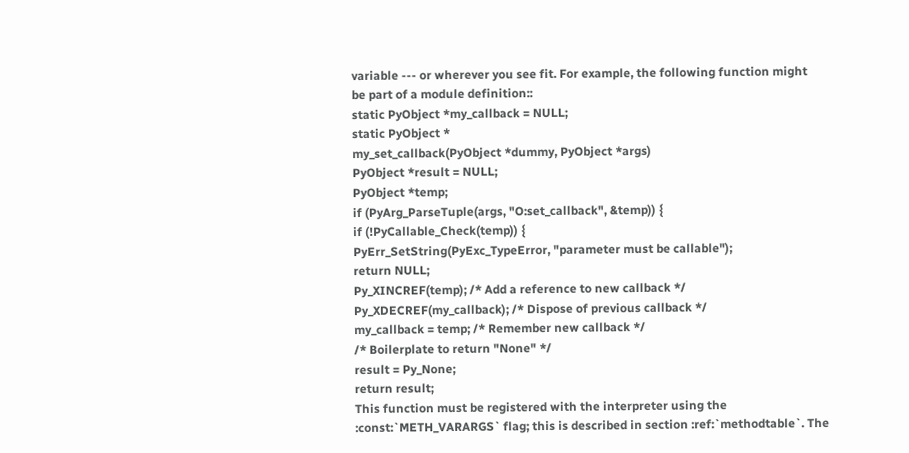variable --- or wherever you see fit. For example, the following function might
be part of a module definition::
static PyObject *my_callback = NULL;
static PyObject *
my_set_callback(PyObject *dummy, PyObject *args)
PyObject *result = NULL;
PyObject *temp;
if (PyArg_ParseTuple(args, "O:set_callback", &temp)) {
if (!PyCallable_Check(temp)) {
PyErr_SetString(PyExc_TypeError, "parameter must be callable");
return NULL;
Py_XINCREF(temp); /* Add a reference to new callback */
Py_XDECREF(my_callback); /* Dispose of previous callback */
my_callback = temp; /* Remember new callback */
/* Boilerplate to return "None" */
result = Py_None;
return result;
This function must be registered with the interpreter using the
:const:`METH_VARARGS` flag; this is described in section :ref:`methodtable`. The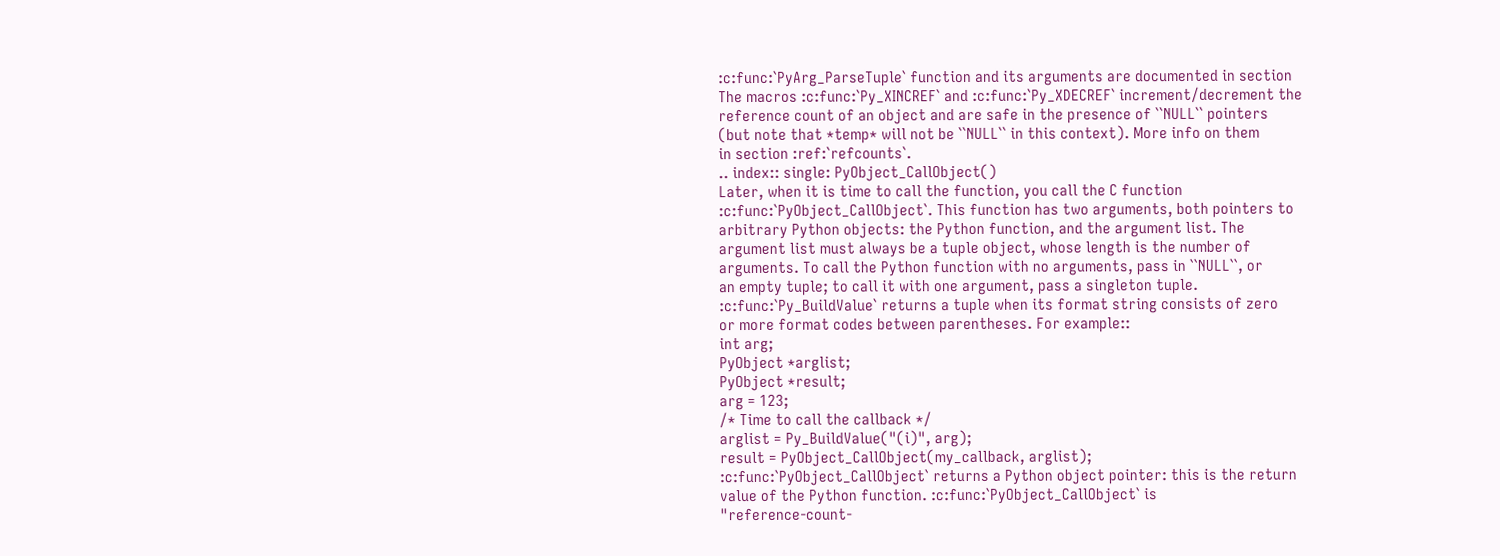:c:func:`PyArg_ParseTuple` function and its arguments are documented in section
The macros :c:func:`Py_XINCREF` and :c:func:`Py_XDECREF` increment/decrement the
reference count of an object and are safe in the presence of ``NULL`` pointers
(but note that *temp* will not be ``NULL`` in this context). More info on them
in section :ref:`refcounts`.
.. index:: single: PyObject_CallObject()
Later, when it is time to call the function, you call the C function
:c:func:`PyObject_CallObject`. This function has two arguments, both pointers to
arbitrary Python objects: the Python function, and the argument list. The
argument list must always be a tuple object, whose length is the number of
arguments. To call the Python function with no arguments, pass in ``NULL``, or
an empty tuple; to call it with one argument, pass a singleton tuple.
:c:func:`Py_BuildValue` returns a tuple when its format string consists of zero
or more format codes between parentheses. For example::
int arg;
PyObject *arglist;
PyObject *result;
arg = 123;
/* Time to call the callback */
arglist = Py_BuildValue("(i)", arg);
result = PyObject_CallObject(my_callback, arglist);
:c:func:`PyObject_CallObject` returns a Python object pointer: this is the return
value of the Python function. :c:func:`PyObject_CallObject` is
"reference-count-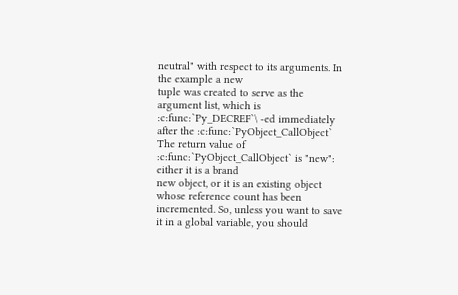neutral" with respect to its arguments. In the example a new
tuple was created to serve as the argument list, which is
:c:func:`Py_DECREF`\ -ed immediately after the :c:func:`PyObject_CallObject`
The return value of :c:func:`PyObject_CallObject` is "new": either it is a brand
new object, or it is an existing object whose reference count has been
incremented. So, unless you want to save it in a global variable, you should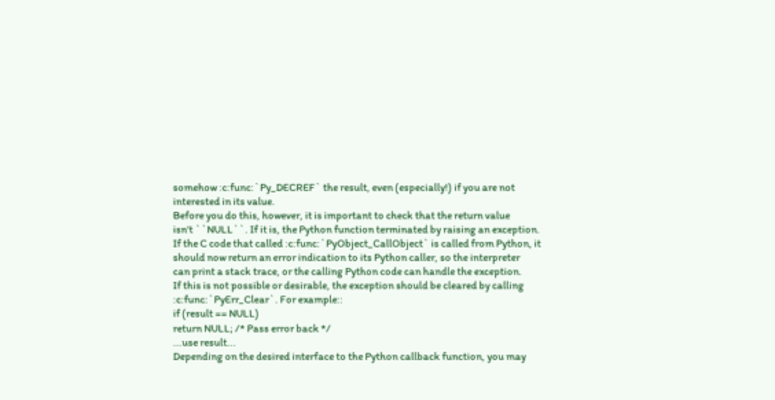somehow :c:func:`Py_DECREF` the result, even (especially!) if you are not
interested in its value.
Before you do this, however, it is important to check that the return value
isn't ``NULL``. If it is, the Python function terminated by raising an exception.
If the C code that called :c:func:`PyObject_CallObject` is called from Python, it
should now return an error indication to its Python caller, so the interpreter
can print a stack trace, or the calling Python code can handle the exception.
If this is not possible or desirable, the exception should be cleared by calling
:c:func:`PyErr_Clear`. For example::
if (result == NULL)
return NULL; /* Pass error back */
...use result...
Depending on the desired interface to the Python callback function, you may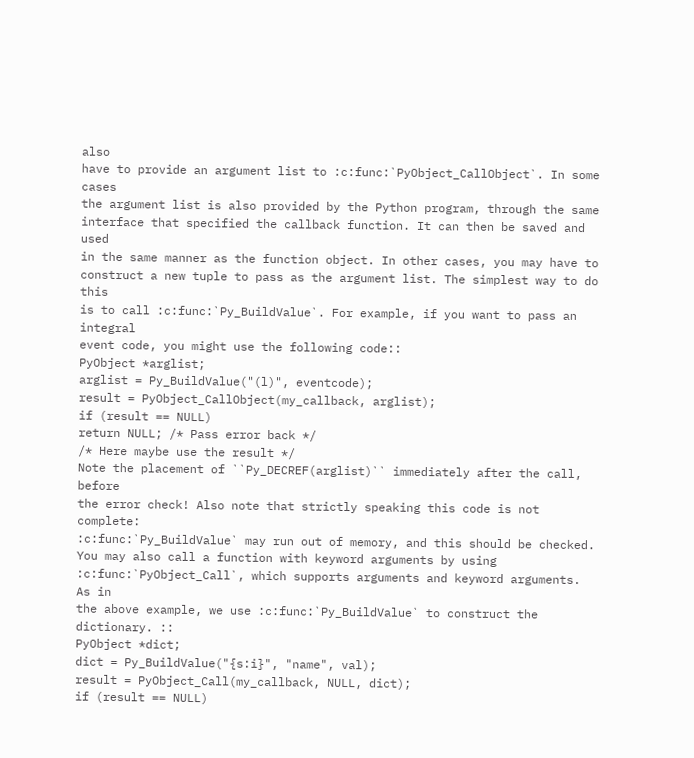also
have to provide an argument list to :c:func:`PyObject_CallObject`. In some cases
the argument list is also provided by the Python program, through the same
interface that specified the callback function. It can then be saved and used
in the same manner as the function object. In other cases, you may have to
construct a new tuple to pass as the argument list. The simplest way to do this
is to call :c:func:`Py_BuildValue`. For example, if you want to pass an integral
event code, you might use the following code::
PyObject *arglist;
arglist = Py_BuildValue("(l)", eventcode);
result = PyObject_CallObject(my_callback, arglist);
if (result == NULL)
return NULL; /* Pass error back */
/* Here maybe use the result */
Note the placement of ``Py_DECREF(arglist)`` immediately after the call, before
the error check! Also note that strictly speaking this code is not complete:
:c:func:`Py_BuildValue` may run out of memory, and this should be checked.
You may also call a function with keyword arguments by using
:c:func:`PyObject_Call`, which supports arguments and keyword arguments. As in
the above example, we use :c:func:`Py_BuildValue` to construct the dictionary. ::
PyObject *dict;
dict = Py_BuildValue("{s:i}", "name", val);
result = PyObject_Call(my_callback, NULL, dict);
if (result == NULL)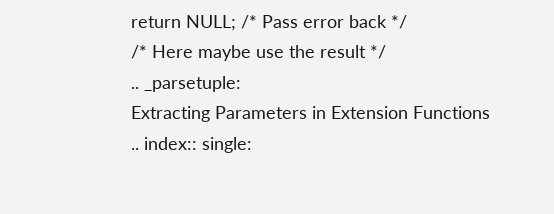return NULL; /* Pass error back */
/* Here maybe use the result */
.. _parsetuple:
Extracting Parameters in Extension Functions
.. index:: single: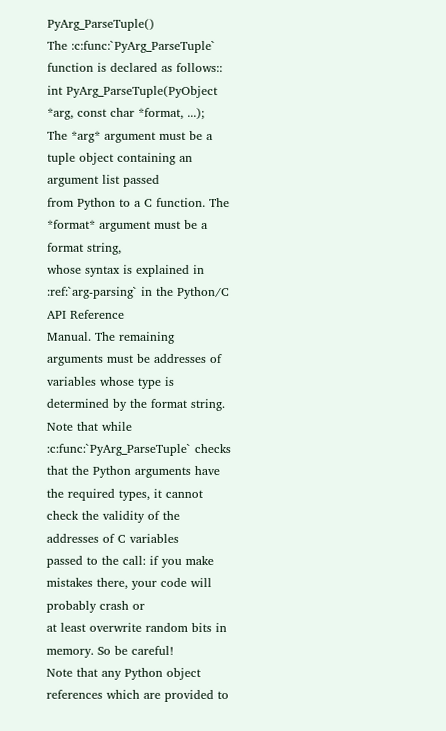PyArg_ParseTuple()
The :c:func:`PyArg_ParseTuple` function is declared as follows::
int PyArg_ParseTuple(PyObject *arg, const char *format, ...);
The *arg* argument must be a tuple object containing an argument list passed
from Python to a C function. The *format* argument must be a format string,
whose syntax is explained in :ref:`arg-parsing` in the Python/C API Reference
Manual. The remaining arguments must be addresses of variables whose type is
determined by the format string.
Note that while :c:func:`PyArg_ParseTuple` checks that the Python arguments have
the required types, it cannot check the validity of the addresses of C variables
passed to the call: if you make mistakes there, your code will probably crash or
at least overwrite random bits in memory. So be careful!
Note that any Python object references which are provided to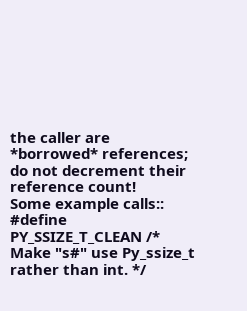the caller are
*borrowed* references; do not decrement their reference count!
Some example calls::
#define PY_SSIZE_T_CLEAN /* Make "s#" use Py_ssize_t rather than int. */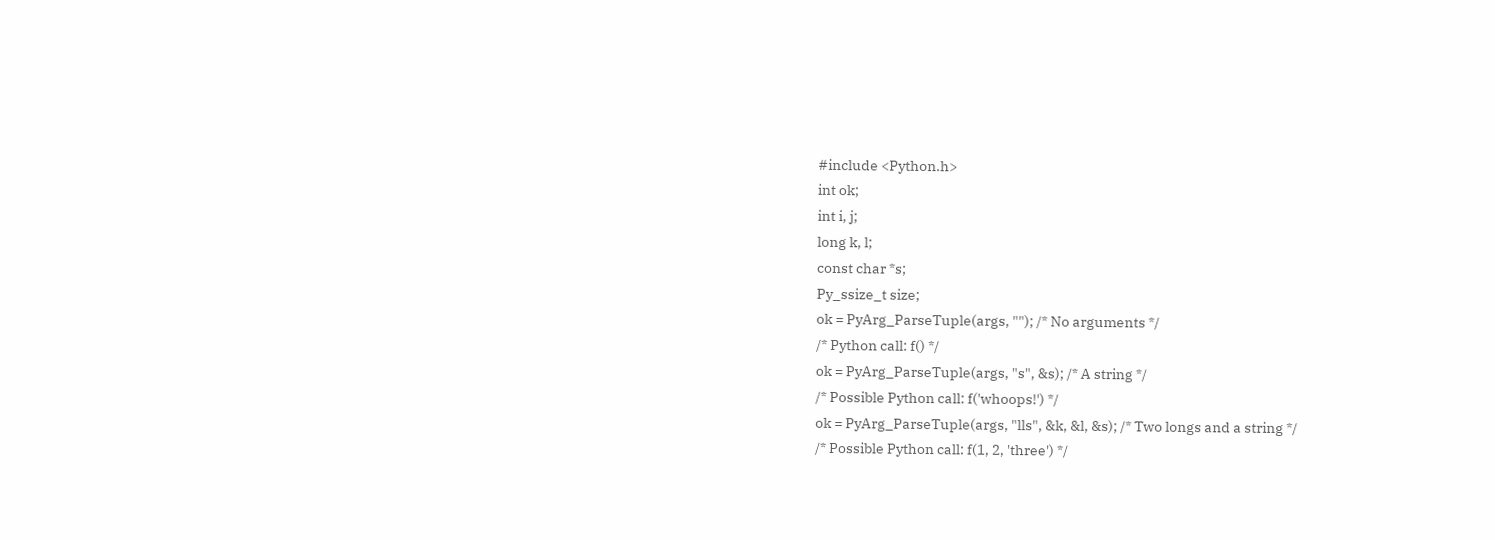#include <Python.h>
int ok;
int i, j;
long k, l;
const char *s;
Py_ssize_t size;
ok = PyArg_ParseTuple(args, ""); /* No arguments */
/* Python call: f() */
ok = PyArg_ParseTuple(args, "s", &s); /* A string */
/* Possible Python call: f('whoops!') */
ok = PyArg_ParseTuple(args, "lls", &k, &l, &s); /* Two longs and a string */
/* Possible Python call: f(1, 2, 'three') */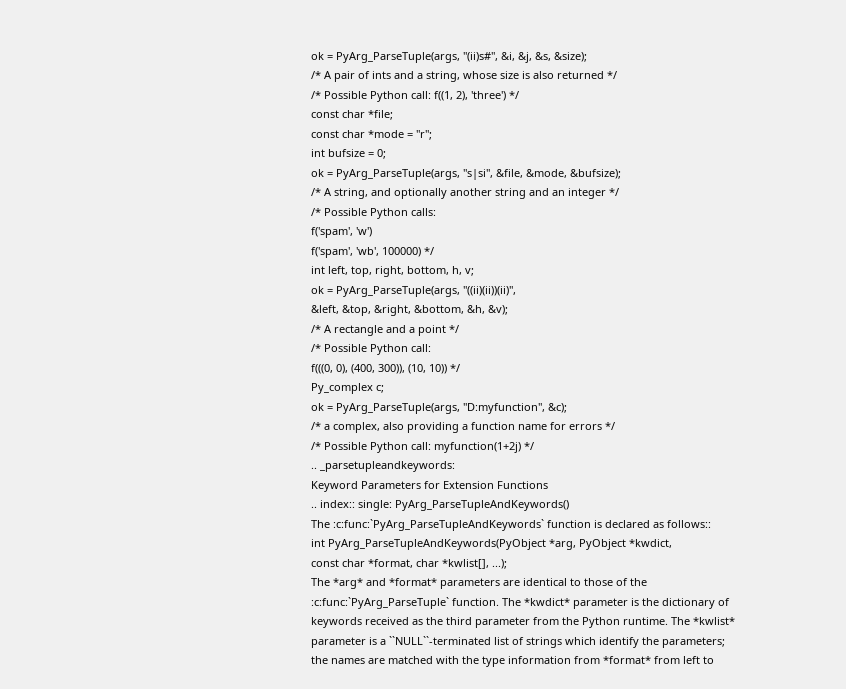ok = PyArg_ParseTuple(args, "(ii)s#", &i, &j, &s, &size);
/* A pair of ints and a string, whose size is also returned */
/* Possible Python call: f((1, 2), 'three') */
const char *file;
const char *mode = "r";
int bufsize = 0;
ok = PyArg_ParseTuple(args, "s|si", &file, &mode, &bufsize);
/* A string, and optionally another string and an integer */
/* Possible Python calls:
f('spam', 'w')
f('spam', 'wb', 100000) */
int left, top, right, bottom, h, v;
ok = PyArg_ParseTuple(args, "((ii)(ii))(ii)",
&left, &top, &right, &bottom, &h, &v);
/* A rectangle and a point */
/* Possible Python call:
f(((0, 0), (400, 300)), (10, 10)) */
Py_complex c;
ok = PyArg_ParseTuple(args, "D:myfunction", &c);
/* a complex, also providing a function name for errors */
/* Possible Python call: myfunction(1+2j) */
.. _parsetupleandkeywords:
Keyword Parameters for Extension Functions
.. index:: single: PyArg_ParseTupleAndKeywords()
The :c:func:`PyArg_ParseTupleAndKeywords` function is declared as follows::
int PyArg_ParseTupleAndKeywords(PyObject *arg, PyObject *kwdict,
const char *format, char *kwlist[], ...);
The *arg* and *format* parameters are identical to those of the
:c:func:`PyArg_ParseTuple` function. The *kwdict* parameter is the dictionary of
keywords received as the third parameter from the Python runtime. The *kwlist*
parameter is a ``NULL``-terminated list of strings which identify the parameters;
the names are matched with the type information from *format* from left to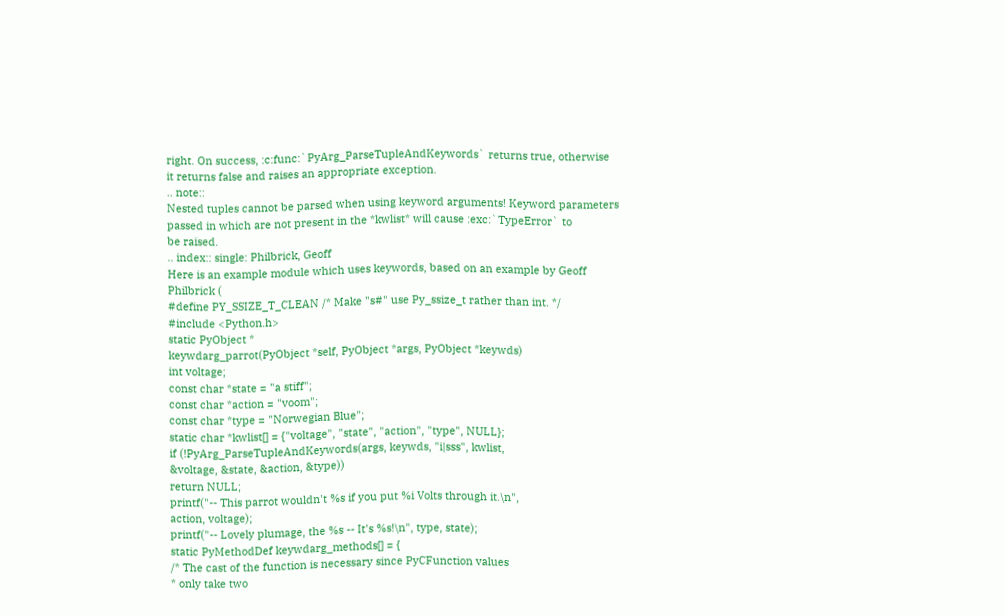right. On success, :c:func:`PyArg_ParseTupleAndKeywords` returns true, otherwise
it returns false and raises an appropriate exception.
.. note::
Nested tuples cannot be parsed when using keyword arguments! Keyword parameters
passed in which are not present in the *kwlist* will cause :exc:`TypeError` to
be raised.
.. index:: single: Philbrick, Geoff
Here is an example module which uses keywords, based on an example by Geoff
Philbrick (
#define PY_SSIZE_T_CLEAN /* Make "s#" use Py_ssize_t rather than int. */
#include <Python.h>
static PyObject *
keywdarg_parrot(PyObject *self, PyObject *args, PyObject *keywds)
int voltage;
const char *state = "a stiff";
const char *action = "voom";
const char *type = "Norwegian Blue";
static char *kwlist[] = {"voltage", "state", "action", "type", NULL};
if (!PyArg_ParseTupleAndKeywords(args, keywds, "i|sss", kwlist,
&voltage, &state, &action, &type))
return NULL;
printf("-- This parrot wouldn't %s if you put %i Volts through it.\n",
action, voltage);
printf("-- Lovely plumage, the %s -- It's %s!\n", type, state);
static PyMethodDef keywdarg_methods[] = {
/* The cast of the function is necessary since PyCFunction values
* only take two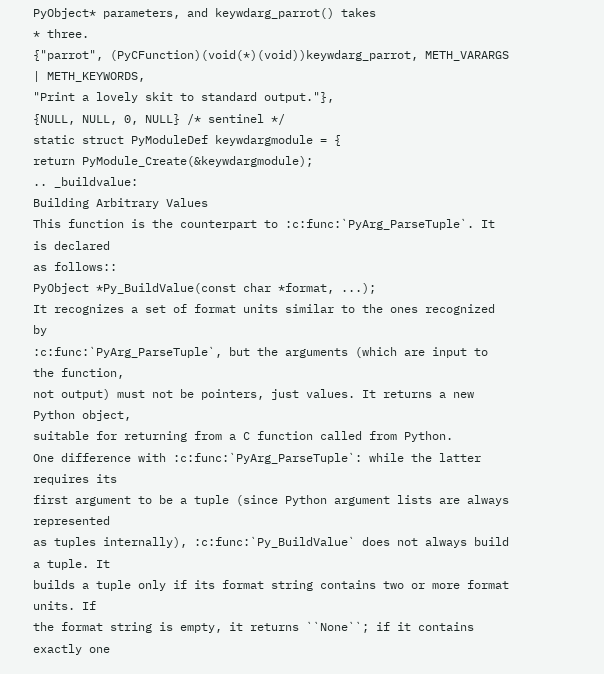PyObject* parameters, and keywdarg_parrot() takes
* three.
{"parrot", (PyCFunction)(void(*)(void))keywdarg_parrot, METH_VARARGS | METH_KEYWORDS,
"Print a lovely skit to standard output."},
{NULL, NULL, 0, NULL} /* sentinel */
static struct PyModuleDef keywdargmodule = {
return PyModule_Create(&keywdargmodule);
.. _buildvalue:
Building Arbitrary Values
This function is the counterpart to :c:func:`PyArg_ParseTuple`. It is declared
as follows::
PyObject *Py_BuildValue(const char *format, ...);
It recognizes a set of format units similar to the ones recognized by
:c:func:`PyArg_ParseTuple`, but the arguments (which are input to the function,
not output) must not be pointers, just values. It returns a new Python object,
suitable for returning from a C function called from Python.
One difference with :c:func:`PyArg_ParseTuple`: while the latter requires its
first argument to be a tuple (since Python argument lists are always represented
as tuples internally), :c:func:`Py_BuildValue` does not always build a tuple. It
builds a tuple only if its format string contains two or more format units. If
the format string is empty, it returns ``None``; if it contains exactly one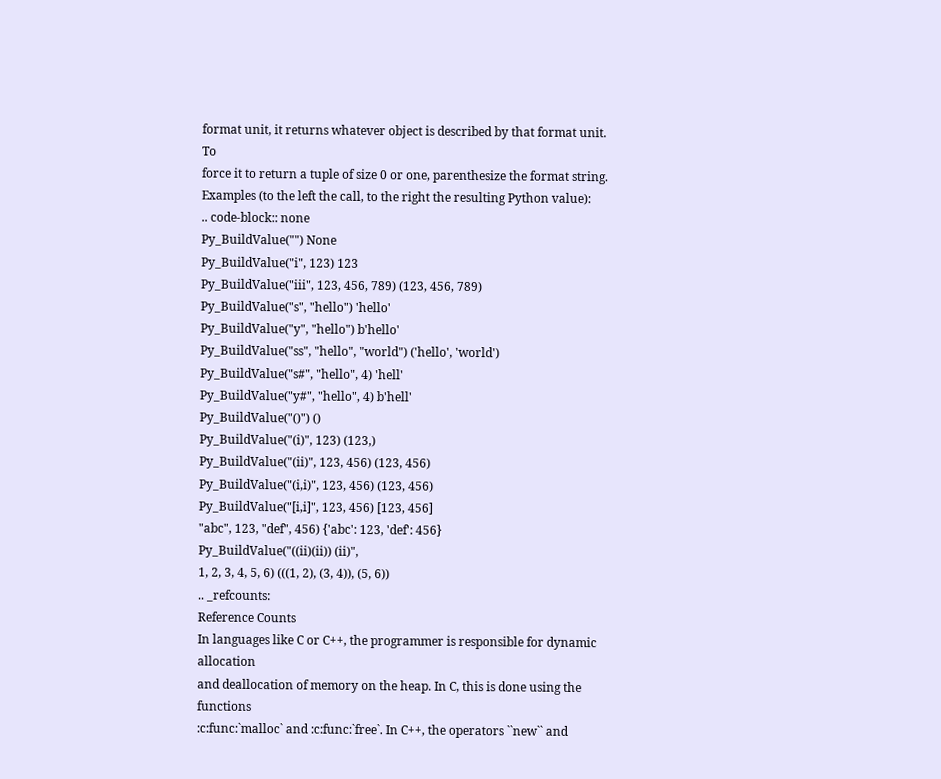format unit, it returns whatever object is described by that format unit. To
force it to return a tuple of size 0 or one, parenthesize the format string.
Examples (to the left the call, to the right the resulting Python value):
.. code-block:: none
Py_BuildValue("") None
Py_BuildValue("i", 123) 123
Py_BuildValue("iii", 123, 456, 789) (123, 456, 789)
Py_BuildValue("s", "hello") 'hello'
Py_BuildValue("y", "hello") b'hello'
Py_BuildValue("ss", "hello", "world") ('hello', 'world')
Py_BuildValue("s#", "hello", 4) 'hell'
Py_BuildValue("y#", "hello", 4) b'hell'
Py_BuildValue("()") ()
Py_BuildValue("(i)", 123) (123,)
Py_BuildValue("(ii)", 123, 456) (123, 456)
Py_BuildValue("(i,i)", 123, 456) (123, 456)
Py_BuildValue("[i,i]", 123, 456) [123, 456]
"abc", 123, "def", 456) {'abc': 123, 'def': 456}
Py_BuildValue("((ii)(ii)) (ii)",
1, 2, 3, 4, 5, 6) (((1, 2), (3, 4)), (5, 6))
.. _refcounts:
Reference Counts
In languages like C or C++, the programmer is responsible for dynamic allocation
and deallocation of memory on the heap. In C, this is done using the functions
:c:func:`malloc` and :c:func:`free`. In C++, the operators ``new`` and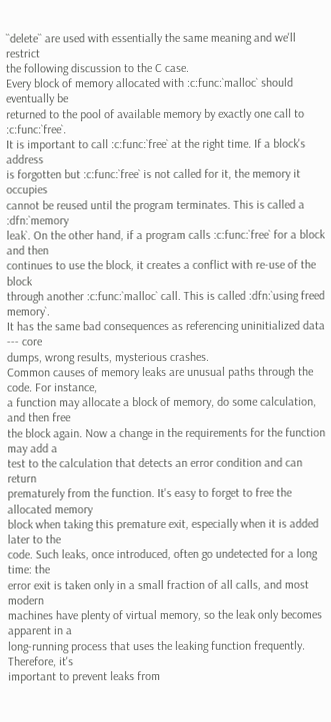``delete`` are used with essentially the same meaning and we'll restrict
the following discussion to the C case.
Every block of memory allocated with :c:func:`malloc` should eventually be
returned to the pool of available memory by exactly one call to :c:func:`free`.
It is important to call :c:func:`free` at the right time. If a block's address
is forgotten but :c:func:`free` is not called for it, the memory it occupies
cannot be reused until the program terminates. This is called a :dfn:`memory
leak`. On the other hand, if a program calls :c:func:`free` for a block and then
continues to use the block, it creates a conflict with re-use of the block
through another :c:func:`malloc` call. This is called :dfn:`using freed memory`.
It has the same bad consequences as referencing uninitialized data --- core
dumps, wrong results, mysterious crashes.
Common causes of memory leaks are unusual paths through the code. For instance,
a function may allocate a block of memory, do some calculation, and then free
the block again. Now a change in the requirements for the function may add a
test to the calculation that detects an error condition and can return
prematurely from the function. It's easy to forget to free the allocated memory
block when taking this premature exit, especially when it is added later to the
code. Such leaks, once introduced, often go undetected for a long time: the
error exit is taken only in a small fraction of all calls, and most modern
machines have plenty of virtual memory, so the leak only becomes apparent in a
long-running process that uses the leaking function frequently. Therefore, it's
important to prevent leaks from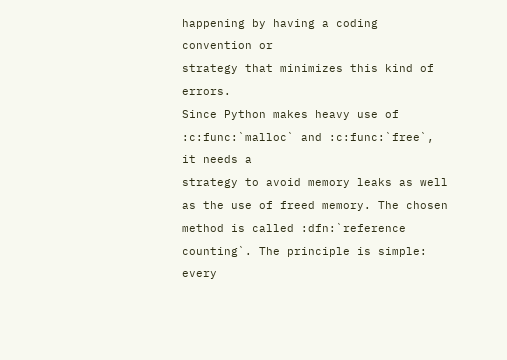happening by having a coding convention or
strategy that minimizes this kind of errors.
Since Python makes heavy use of :c:func:`malloc` and :c:func:`free`, it needs a
strategy to avoid memory leaks as well as the use of freed memory. The chosen
method is called :dfn:`reference counting`. The principle is simple: every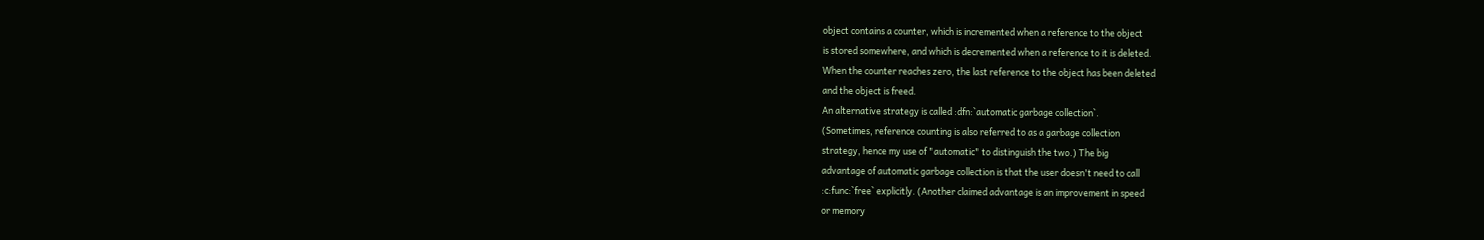object contains a counter, which is incremented when a reference to the object
is stored somewhere, and which is decremented when a reference to it is deleted.
When the counter reaches zero, the last reference to the object has been deleted
and the object is freed.
An alternative strategy is called :dfn:`automatic garbage collection`.
(Sometimes, reference counting is also referred to as a garbage collection
strategy, hence my use of "automatic" to distinguish the two.) The big
advantage of automatic garbage collection is that the user doesn't need to call
:c:func:`free` explicitly. (Another claimed advantage is an improvement in speed
or memory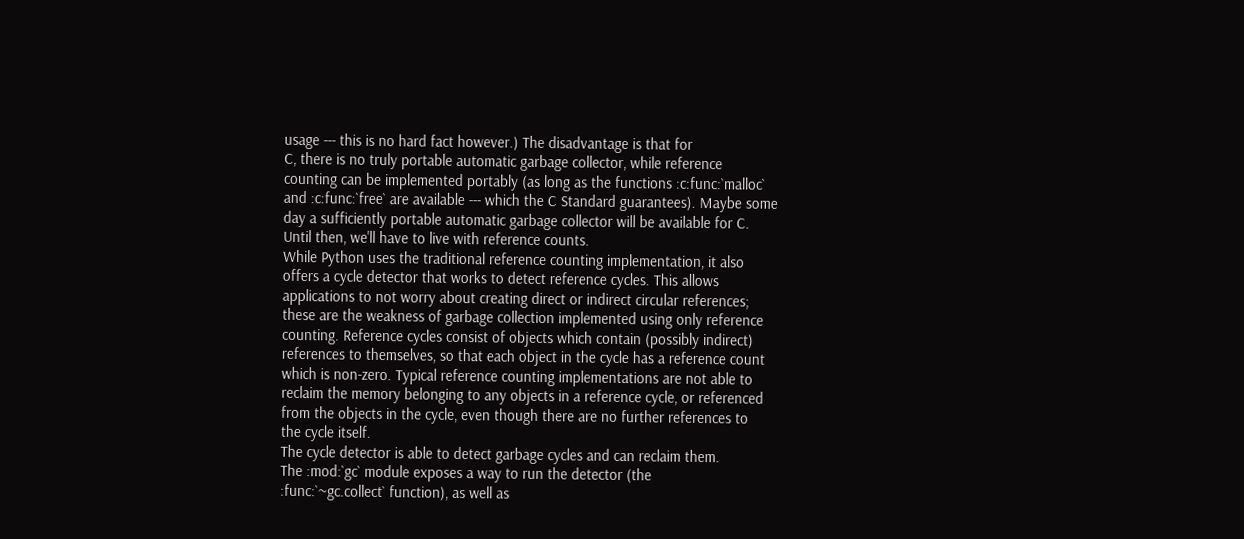usage --- this is no hard fact however.) The disadvantage is that for
C, there is no truly portable automatic garbage collector, while reference
counting can be implemented portably (as long as the functions :c:func:`malloc`
and :c:func:`free` are available --- which the C Standard guarantees). Maybe some
day a sufficiently portable automatic garbage collector will be available for C.
Until then, we'll have to live with reference counts.
While Python uses the traditional reference counting implementation, it also
offers a cycle detector that works to detect reference cycles. This allows
applications to not worry about creating direct or indirect circular references;
these are the weakness of garbage collection implemented using only reference
counting. Reference cycles consist of objects which contain (possibly indirect)
references to themselves, so that each object in the cycle has a reference count
which is non-zero. Typical reference counting implementations are not able to
reclaim the memory belonging to any objects in a reference cycle, or referenced
from the objects in the cycle, even though there are no further references to
the cycle itself.
The cycle detector is able to detect garbage cycles and can reclaim them.
The :mod:`gc` module exposes a way to run the detector (the
:func:`~gc.collect` function), as well as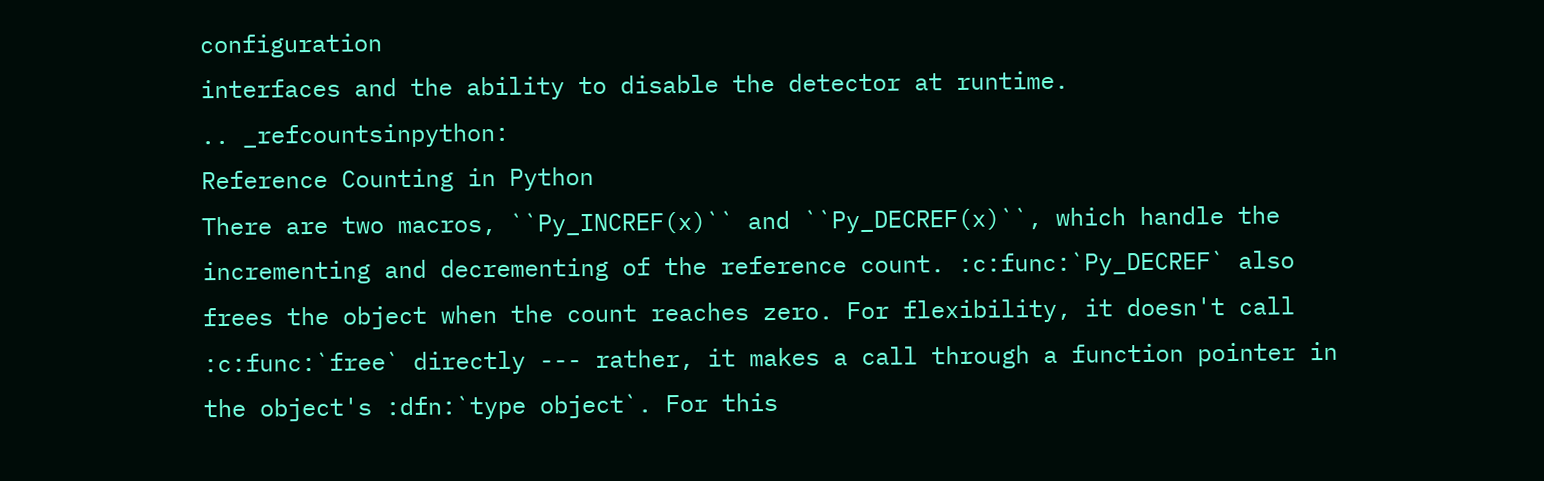configuration
interfaces and the ability to disable the detector at runtime.
.. _refcountsinpython:
Reference Counting in Python
There are two macros, ``Py_INCREF(x)`` and ``Py_DECREF(x)``, which handle the
incrementing and decrementing of the reference count. :c:func:`Py_DECREF` also
frees the object when the count reaches zero. For flexibility, it doesn't call
:c:func:`free` directly --- rather, it makes a call through a function pointer in
the object's :dfn:`type object`. For this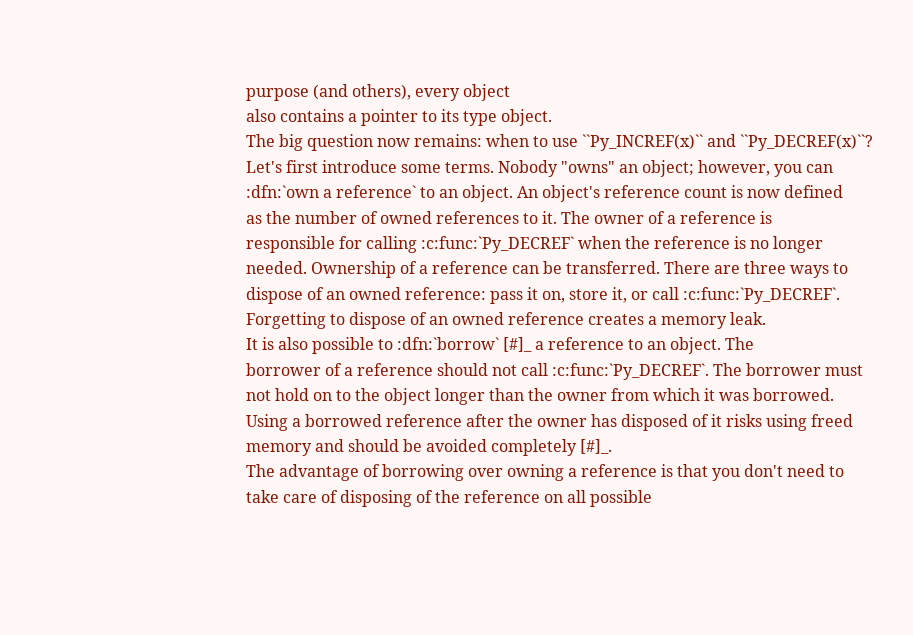purpose (and others), every object
also contains a pointer to its type object.
The big question now remains: when to use ``Py_INCREF(x)`` and ``Py_DECREF(x)``?
Let's first introduce some terms. Nobody "owns" an object; however, you can
:dfn:`own a reference` to an object. An object's reference count is now defined
as the number of owned references to it. The owner of a reference is
responsible for calling :c:func:`Py_DECREF` when the reference is no longer
needed. Ownership of a reference can be transferred. There are three ways to
dispose of an owned reference: pass it on, store it, or call :c:func:`Py_DECREF`.
Forgetting to dispose of an owned reference creates a memory leak.
It is also possible to :dfn:`borrow` [#]_ a reference to an object. The
borrower of a reference should not call :c:func:`Py_DECREF`. The borrower must
not hold on to the object longer than the owner from which it was borrowed.
Using a borrowed reference after the owner has disposed of it risks using freed
memory and should be avoided completely [#]_.
The advantage of borrowing over owning a reference is that you don't need to
take care of disposing of the reference on all possible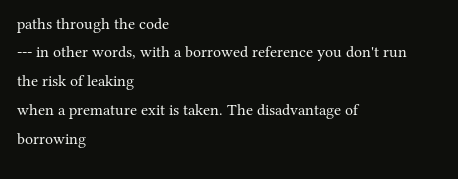paths through the code
--- in other words, with a borrowed reference you don't run the risk of leaking
when a premature exit is taken. The disadvantage of borrowing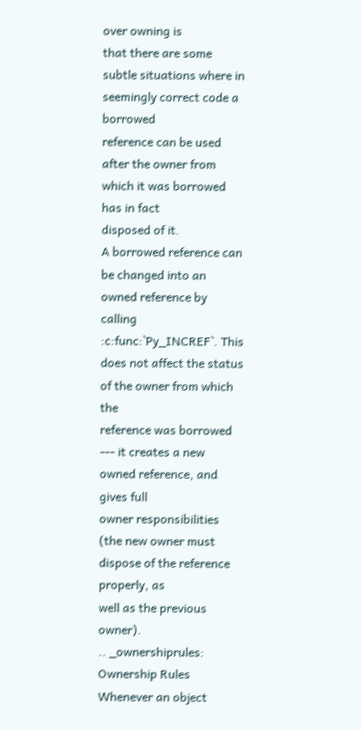over owning is
that there are some subtle situations where in seemingly correct code a borrowed
reference can be used after the owner from which it was borrowed has in fact
disposed of it.
A borrowed reference can be changed into an owned reference by calling
:c:func:`Py_INCREF`. This does not affect the status of the owner from which the
reference was borrowed --- it creates a new owned reference, and gives full
owner responsibilities (the new owner must dispose of the reference properly, as
well as the previous owner).
.. _ownershiprules:
Ownership Rules
Whenever an object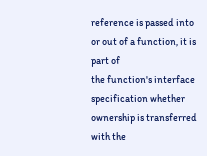reference is passed into or out of a function, it is part of
the function's interface specification whether ownership is transferred with the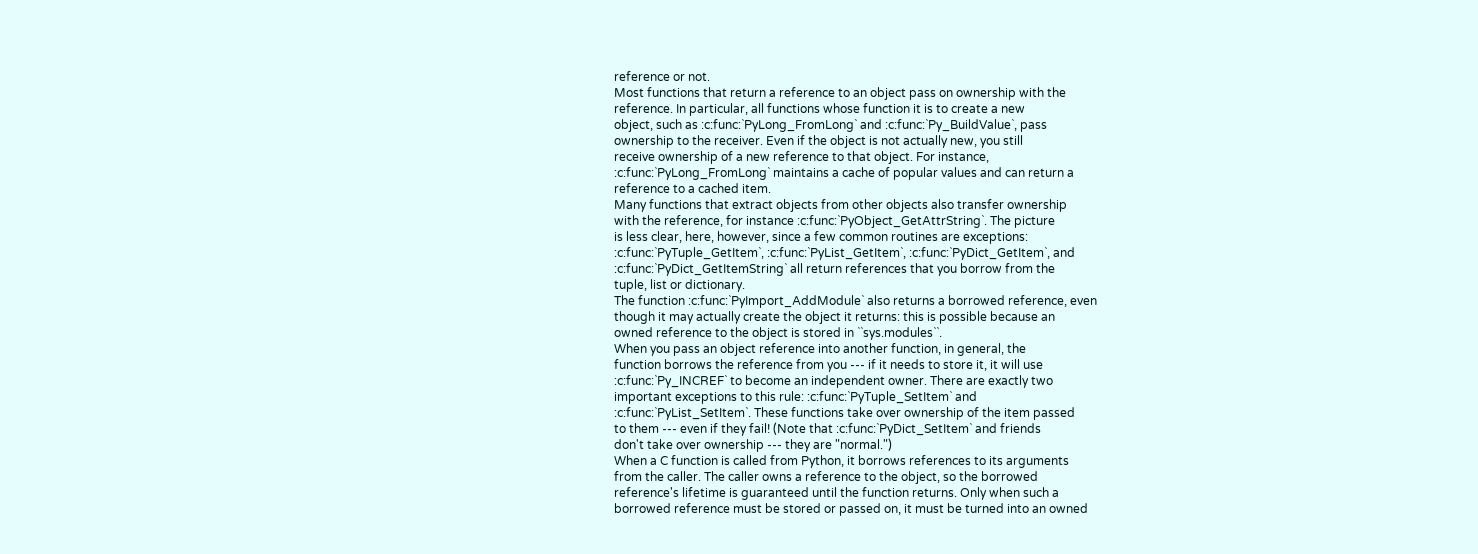reference or not.
Most functions that return a reference to an object pass on ownership with the
reference. In particular, all functions whose function it is to create a new
object, such as :c:func:`PyLong_FromLong` and :c:func:`Py_BuildValue`, pass
ownership to the receiver. Even if the object is not actually new, you still
receive ownership of a new reference to that object. For instance,
:c:func:`PyLong_FromLong` maintains a cache of popular values and can return a
reference to a cached item.
Many functions that extract objects from other objects also transfer ownership
with the reference, for instance :c:func:`PyObject_GetAttrString`. The picture
is less clear, here, however, since a few common routines are exceptions:
:c:func:`PyTuple_GetItem`, :c:func:`PyList_GetItem`, :c:func:`PyDict_GetItem`, and
:c:func:`PyDict_GetItemString` all return references that you borrow from the
tuple, list or dictionary.
The function :c:func:`PyImport_AddModule` also returns a borrowed reference, even
though it may actually create the object it returns: this is possible because an
owned reference to the object is stored in ``sys.modules``.
When you pass an object reference into another function, in general, the
function borrows the reference from you --- if it needs to store it, it will use
:c:func:`Py_INCREF` to become an independent owner. There are exactly two
important exceptions to this rule: :c:func:`PyTuple_SetItem` and
:c:func:`PyList_SetItem`. These functions take over ownership of the item passed
to them --- even if they fail! (Note that :c:func:`PyDict_SetItem` and friends
don't take over ownership --- they are "normal.")
When a C function is called from Python, it borrows references to its arguments
from the caller. The caller owns a reference to the object, so the borrowed
reference's lifetime is guaranteed until the function returns. Only when such a
borrowed reference must be stored or passed on, it must be turned into an owned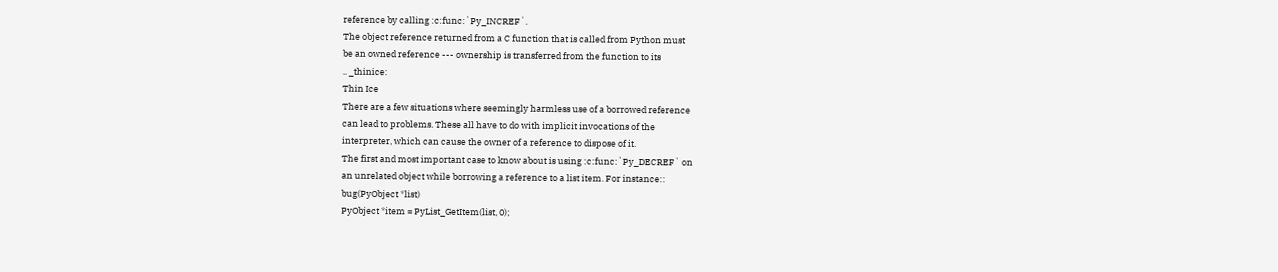reference by calling :c:func:`Py_INCREF`.
The object reference returned from a C function that is called from Python must
be an owned reference --- ownership is transferred from the function to its
.. _thinice:
Thin Ice
There are a few situations where seemingly harmless use of a borrowed reference
can lead to problems. These all have to do with implicit invocations of the
interpreter, which can cause the owner of a reference to dispose of it.
The first and most important case to know about is using :c:func:`Py_DECREF` on
an unrelated object while borrowing a reference to a list item. For instance::
bug(PyObject *list)
PyObject *item = PyList_GetItem(list, 0);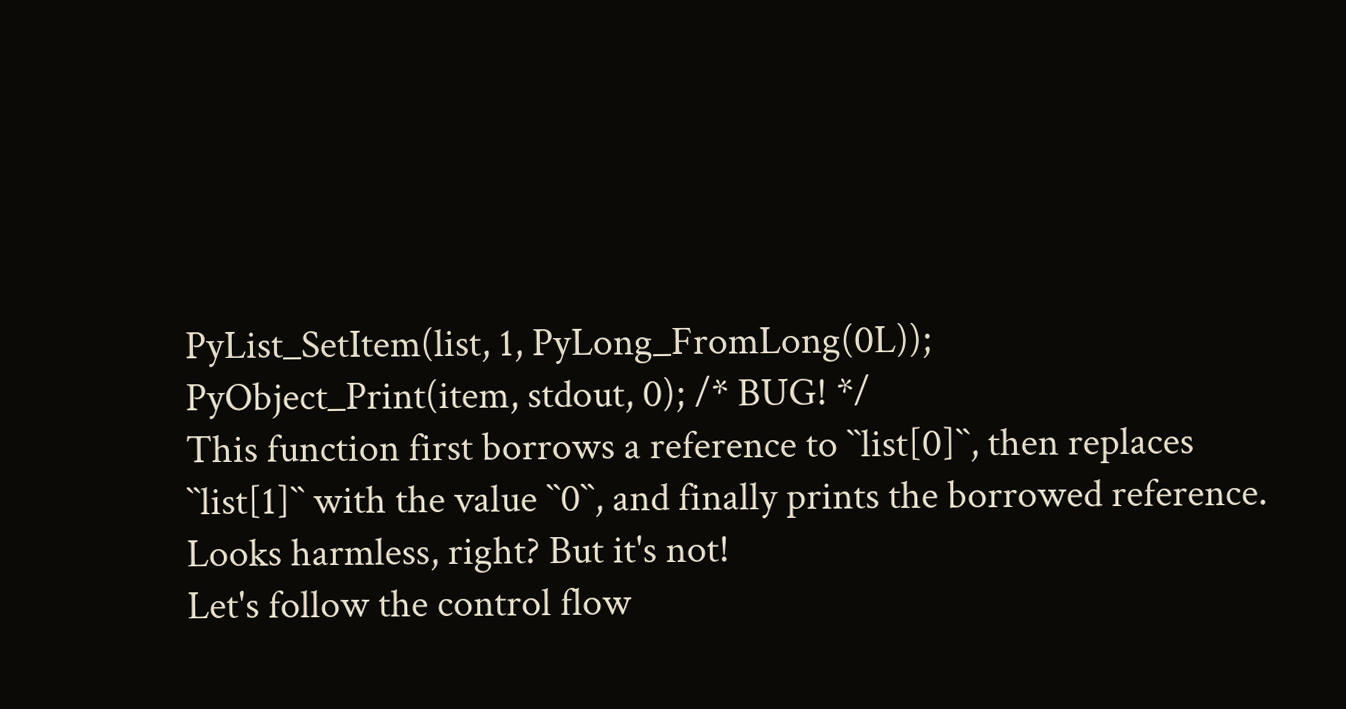PyList_SetItem(list, 1, PyLong_FromLong(0L));
PyObject_Print(item, stdout, 0); /* BUG! */
This function first borrows a reference to ``list[0]``, then replaces
``list[1]`` with the value ``0``, and finally prints the borrowed reference.
Looks harmless, right? But it's not!
Let's follow the control flow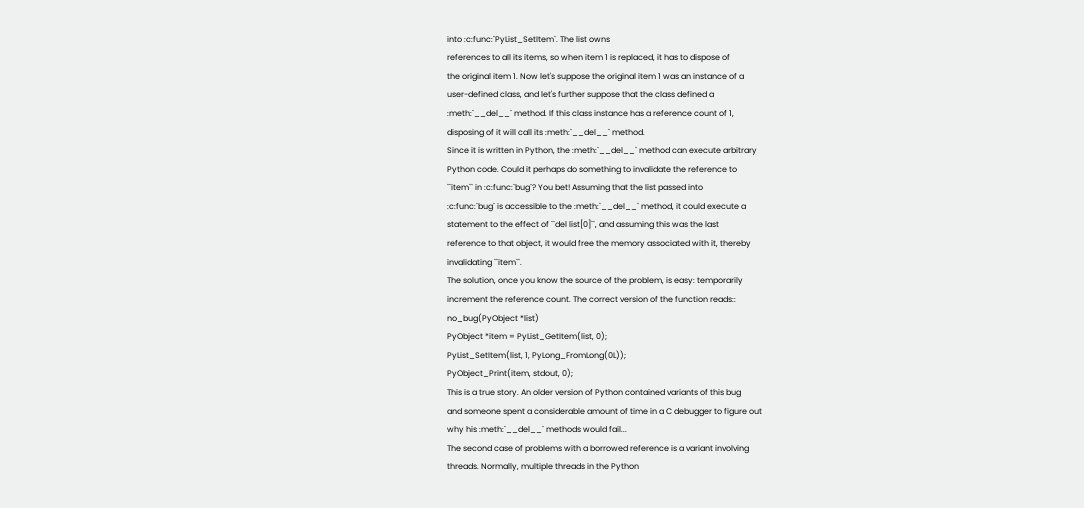into :c:func:`PyList_SetItem`. The list owns
references to all its items, so when item 1 is replaced, it has to dispose of
the original item 1. Now let's suppose the original item 1 was an instance of a
user-defined class, and let's further suppose that the class defined a
:meth:`__del__` method. If this class instance has a reference count of 1,
disposing of it will call its :meth:`__del__` method.
Since it is written in Python, the :meth:`__del__` method can execute arbitrary
Python code. Could it perhaps do something to invalidate the reference to
``item`` in :c:func:`bug`? You bet! Assuming that the list passed into
:c:func:`bug` is accessible to the :meth:`__del__` method, it could execute a
statement to the effect of ``del list[0]``, and assuming this was the last
reference to that object, it would free the memory associated with it, thereby
invalidating ``item``.
The solution, once you know the source of the problem, is easy: temporarily
increment the reference count. The correct version of the function reads::
no_bug(PyObject *list)
PyObject *item = PyList_GetItem(list, 0);
PyList_SetItem(list, 1, PyLong_FromLong(0L));
PyObject_Print(item, stdout, 0);
This is a true story. An older version of Python contained variants of this bug
and someone spent a considerable amount of time in a C debugger to figure out
why his :meth:`__del__` methods would fail...
The second case of problems with a borrowed reference is a variant involving
threads. Normally, multiple threads in the Python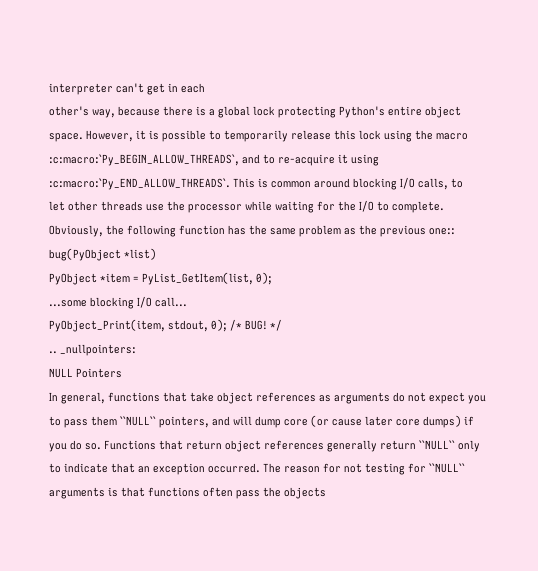interpreter can't get in each
other's way, because there is a global lock protecting Python's entire object
space. However, it is possible to temporarily release this lock using the macro
:c:macro:`Py_BEGIN_ALLOW_THREADS`, and to re-acquire it using
:c:macro:`Py_END_ALLOW_THREADS`. This is common around blocking I/O calls, to
let other threads use the processor while waiting for the I/O to complete.
Obviously, the following function has the same problem as the previous one::
bug(PyObject *list)
PyObject *item = PyList_GetItem(list, 0);
...some blocking I/O call...
PyObject_Print(item, stdout, 0); /* BUG! */
.. _nullpointers:
NULL Pointers
In general, functions that take object references as arguments do not expect you
to pass them ``NULL`` pointers, and will dump core (or cause later core dumps) if
you do so. Functions that return object references generally return ``NULL`` only
to indicate that an exception occurred. The reason for not testing for ``NULL``
arguments is that functions often pass the objects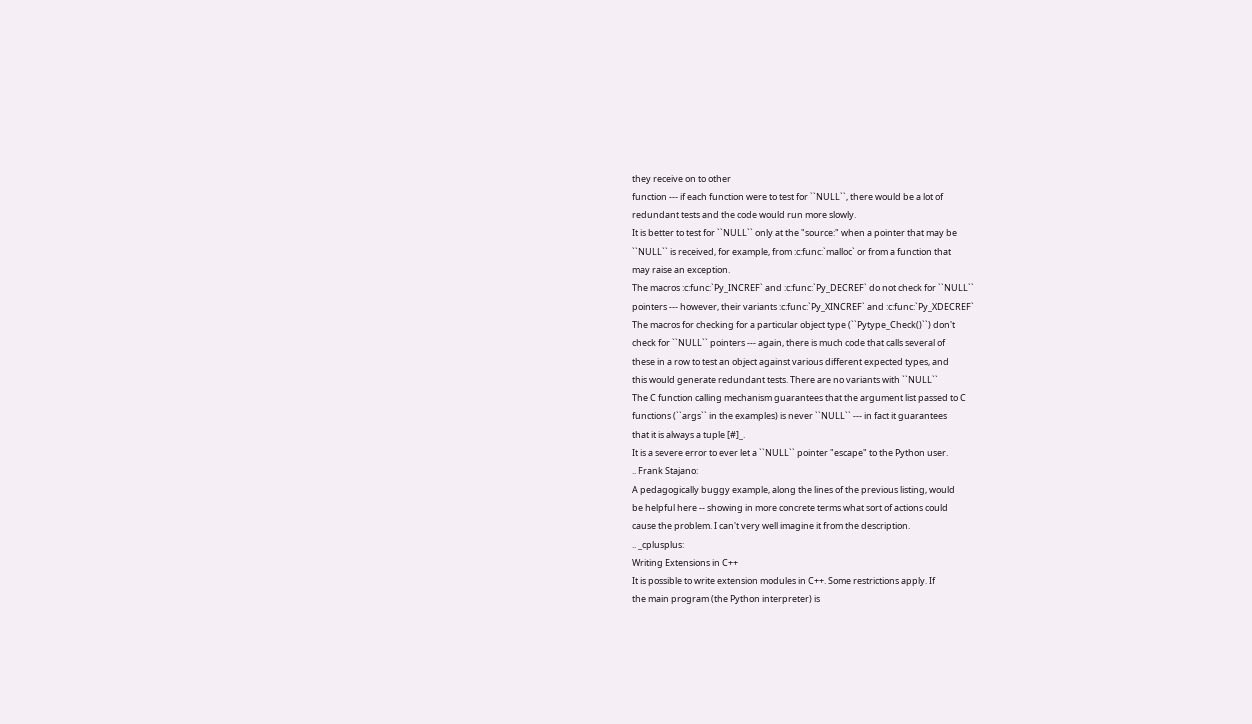they receive on to other
function --- if each function were to test for ``NULL``, there would be a lot of
redundant tests and the code would run more slowly.
It is better to test for ``NULL`` only at the "source:" when a pointer that may be
``NULL`` is received, for example, from :c:func:`malloc` or from a function that
may raise an exception.
The macros :c:func:`Py_INCREF` and :c:func:`Py_DECREF` do not check for ``NULL``
pointers --- however, their variants :c:func:`Py_XINCREF` and :c:func:`Py_XDECREF`
The macros for checking for a particular object type (``Pytype_Check()``) don't
check for ``NULL`` pointers --- again, there is much code that calls several of
these in a row to test an object against various different expected types, and
this would generate redundant tests. There are no variants with ``NULL``
The C function calling mechanism guarantees that the argument list passed to C
functions (``args`` in the examples) is never ``NULL`` --- in fact it guarantees
that it is always a tuple [#]_.
It is a severe error to ever let a ``NULL`` pointer "escape" to the Python user.
.. Frank Stajano:
A pedagogically buggy example, along the lines of the previous listing, would
be helpful here -- showing in more concrete terms what sort of actions could
cause the problem. I can't very well imagine it from the description.
.. _cplusplus:
Writing Extensions in C++
It is possible to write extension modules in C++. Some restrictions apply. If
the main program (the Python interpreter) is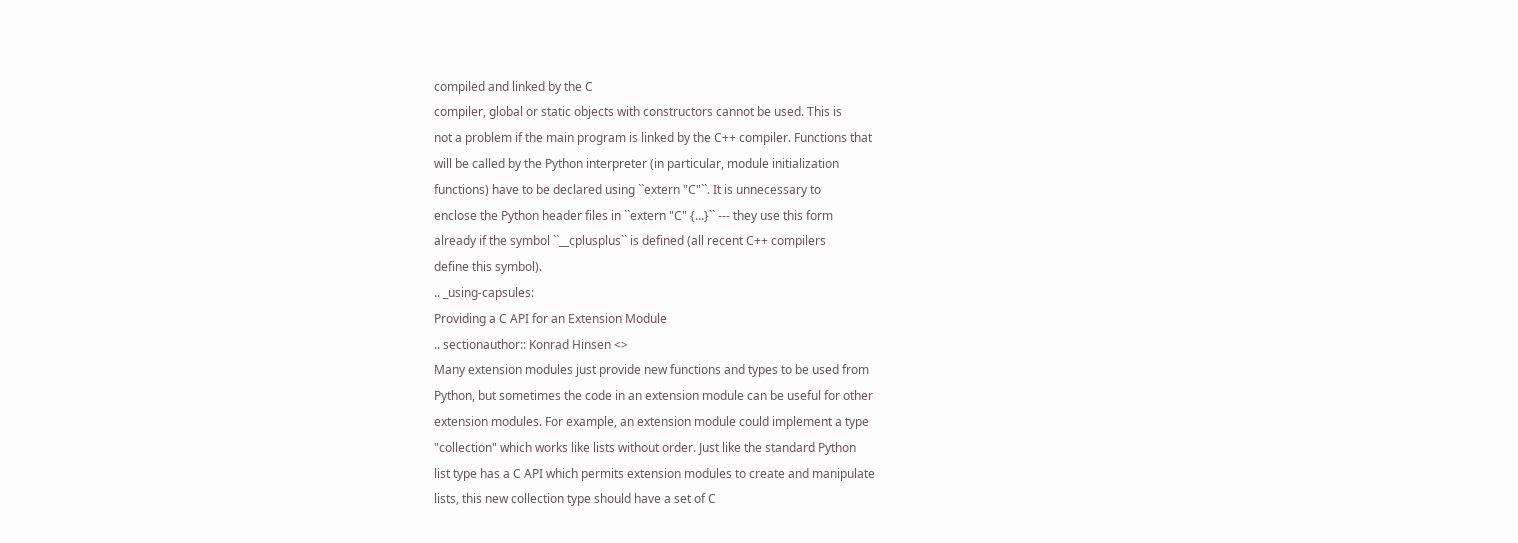compiled and linked by the C
compiler, global or static objects with constructors cannot be used. This is
not a problem if the main program is linked by the C++ compiler. Functions that
will be called by the Python interpreter (in particular, module initialization
functions) have to be declared using ``extern "C"``. It is unnecessary to
enclose the Python header files in ``extern "C" {...}`` --- they use this form
already if the symbol ``__cplusplus`` is defined (all recent C++ compilers
define this symbol).
.. _using-capsules:
Providing a C API for an Extension Module
.. sectionauthor:: Konrad Hinsen <>
Many extension modules just provide new functions and types to be used from
Python, but sometimes the code in an extension module can be useful for other
extension modules. For example, an extension module could implement a type
"collection" which works like lists without order. Just like the standard Python
list type has a C API which permits extension modules to create and manipulate
lists, this new collection type should have a set of C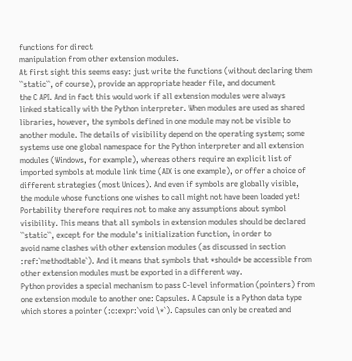functions for direct
manipulation from other extension modules.
At first sight this seems easy: just write the functions (without declaring them
``static``, of course), provide an appropriate header file, and document
the C API. And in fact this would work if all extension modules were always
linked statically with the Python interpreter. When modules are used as shared
libraries, however, the symbols defined in one module may not be visible to
another module. The details of visibility depend on the operating system; some
systems use one global namespace for the Python interpreter and all extension
modules (Windows, for example), whereas others require an explicit list of
imported symbols at module link time (AIX is one example), or offer a choice of
different strategies (most Unices). And even if symbols are globally visible,
the module whose functions one wishes to call might not have been loaded yet!
Portability therefore requires not to make any assumptions about symbol
visibility. This means that all symbols in extension modules should be declared
``static``, except for the module's initialization function, in order to
avoid name clashes with other extension modules (as discussed in section
:ref:`methodtable`). And it means that symbols that *should* be accessible from
other extension modules must be exported in a different way.
Python provides a special mechanism to pass C-level information (pointers) from
one extension module to another one: Capsules. A Capsule is a Python data type
which stores a pointer (:c:expr:`void \*`). Capsules can only be created and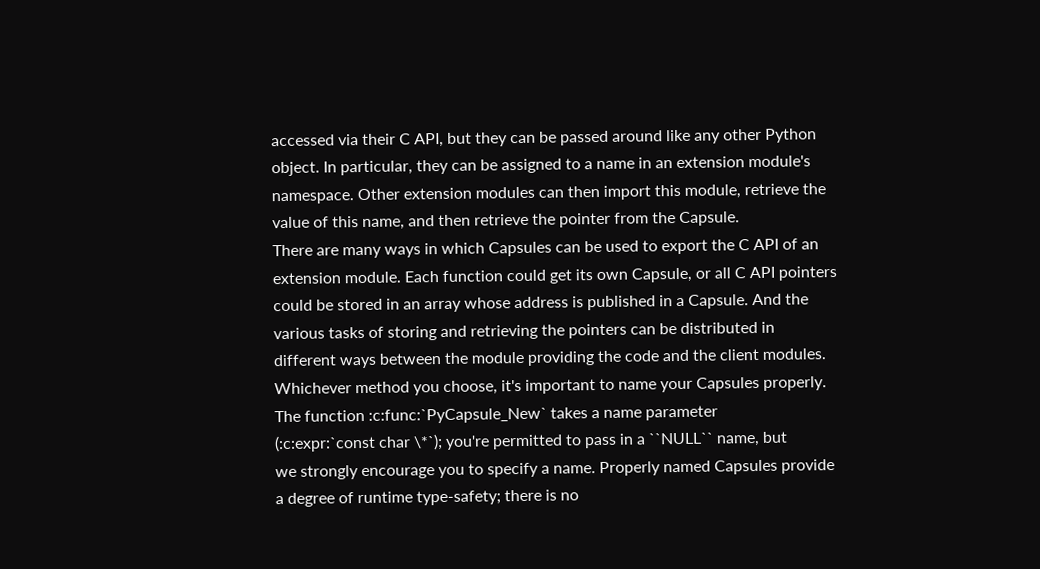accessed via their C API, but they can be passed around like any other Python
object. In particular, they can be assigned to a name in an extension module's
namespace. Other extension modules can then import this module, retrieve the
value of this name, and then retrieve the pointer from the Capsule.
There are many ways in which Capsules can be used to export the C API of an
extension module. Each function could get its own Capsule, or all C API pointers
could be stored in an array whose address is published in a Capsule. And the
various tasks of storing and retrieving the pointers can be distributed in
different ways between the module providing the code and the client modules.
Whichever method you choose, it's important to name your Capsules properly.
The function :c:func:`PyCapsule_New` takes a name parameter
(:c:expr:`const char \*`); you're permitted to pass in a ``NULL`` name, but
we strongly encourage you to specify a name. Properly named Capsules provide
a degree of runtime type-safety; there is no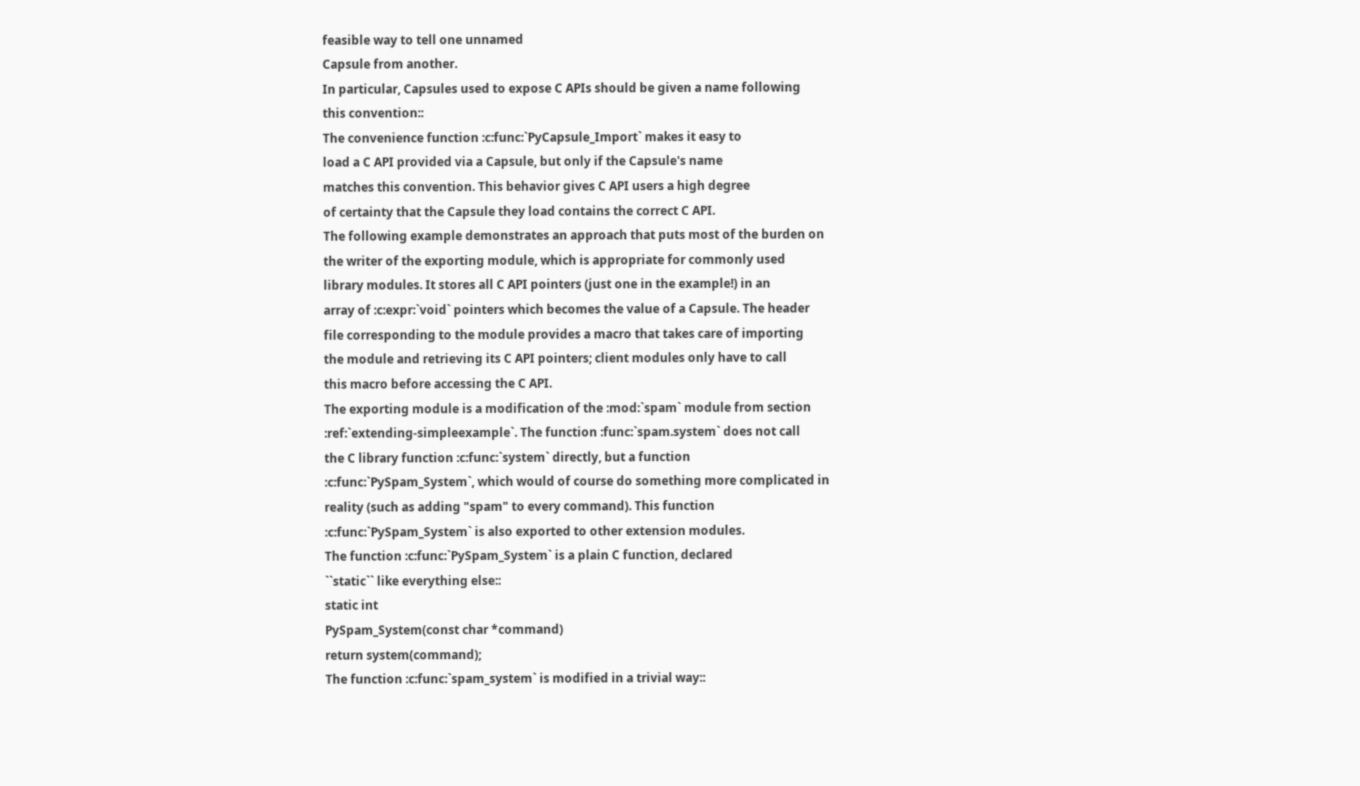feasible way to tell one unnamed
Capsule from another.
In particular, Capsules used to expose C APIs should be given a name following
this convention::
The convenience function :c:func:`PyCapsule_Import` makes it easy to
load a C API provided via a Capsule, but only if the Capsule's name
matches this convention. This behavior gives C API users a high degree
of certainty that the Capsule they load contains the correct C API.
The following example demonstrates an approach that puts most of the burden on
the writer of the exporting module, which is appropriate for commonly used
library modules. It stores all C API pointers (just one in the example!) in an
array of :c:expr:`void` pointers which becomes the value of a Capsule. The header
file corresponding to the module provides a macro that takes care of importing
the module and retrieving its C API pointers; client modules only have to call
this macro before accessing the C API.
The exporting module is a modification of the :mod:`spam` module from section
:ref:`extending-simpleexample`. The function :func:`spam.system` does not call
the C library function :c:func:`system` directly, but a function
:c:func:`PySpam_System`, which would of course do something more complicated in
reality (such as adding "spam" to every command). This function
:c:func:`PySpam_System` is also exported to other extension modules.
The function :c:func:`PySpam_System` is a plain C function, declared
``static`` like everything else::
static int
PySpam_System(const char *command)
return system(command);
The function :c:func:`spam_system` is modified in a trivial way::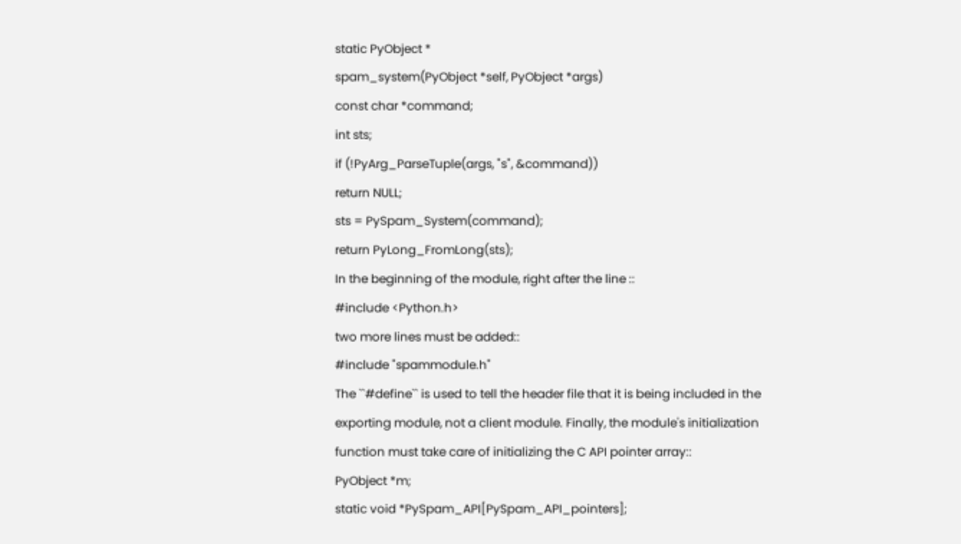static PyObject *
spam_system(PyObject *self, PyObject *args)
const char *command;
int sts;
if (!PyArg_ParseTuple(args, "s", &command))
return NULL;
sts = PySpam_System(command);
return PyLong_FromLong(sts);
In the beginning of the module, right after the line ::
#include <Python.h>
two more lines must be added::
#include "spammodule.h"
The ``#define`` is used to tell the header file that it is being included in the
exporting module, not a client module. Finally, the module's initialization
function must take care of initializing the C API pointer array::
PyObject *m;
static void *PySpam_API[PySpam_API_pointers];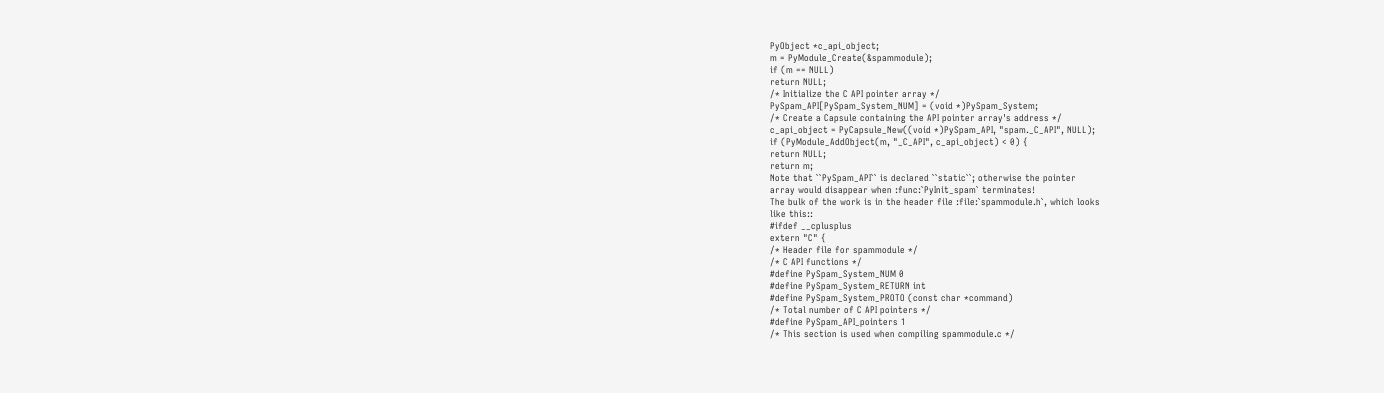PyObject *c_api_object;
m = PyModule_Create(&spammodule);
if (m == NULL)
return NULL;
/* Initialize the C API pointer array */
PySpam_API[PySpam_System_NUM] = (void *)PySpam_System;
/* Create a Capsule containing the API pointer array's address */
c_api_object = PyCapsule_New((void *)PySpam_API, "spam._C_API", NULL);
if (PyModule_AddObject(m, "_C_API", c_api_object) < 0) {
return NULL;
return m;
Note that ``PySpam_API`` is declared ``static``; otherwise the pointer
array would disappear when :func:`PyInit_spam` terminates!
The bulk of the work is in the header file :file:`spammodule.h`, which looks
like this::
#ifdef __cplusplus
extern "C" {
/* Header file for spammodule */
/* C API functions */
#define PySpam_System_NUM 0
#define PySpam_System_RETURN int
#define PySpam_System_PROTO (const char *command)
/* Total number of C API pointers */
#define PySpam_API_pointers 1
/* This section is used when compiling spammodule.c */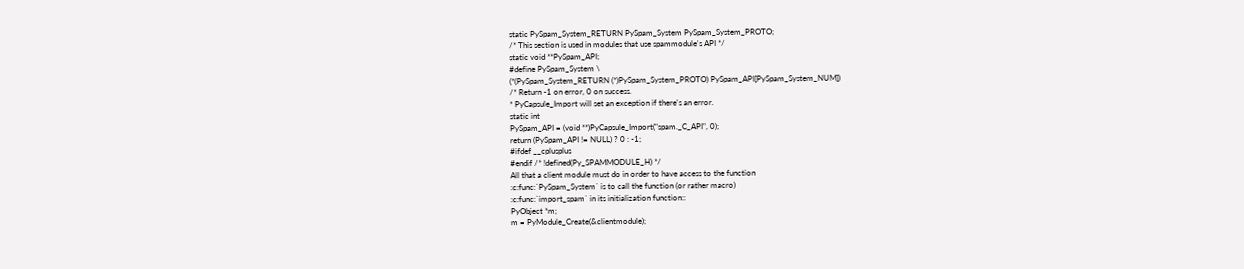static PySpam_System_RETURN PySpam_System PySpam_System_PROTO;
/* This section is used in modules that use spammodule's API */
static void **PySpam_API;
#define PySpam_System \
(*(PySpam_System_RETURN (*)PySpam_System_PROTO) PySpam_API[PySpam_System_NUM])
/* Return -1 on error, 0 on success.
* PyCapsule_Import will set an exception if there's an error.
static int
PySpam_API = (void **)PyCapsule_Import("spam._C_API", 0);
return (PySpam_API != NULL) ? 0 : -1;
#ifdef __cplusplus
#endif /* !defined(Py_SPAMMODULE_H) */
All that a client module must do in order to have access to the function
:c:func:`PySpam_System` is to call the function (or rather macro)
:c:func:`import_spam` in its initialization function::
PyObject *m;
m = PyModule_Create(&clientmodule);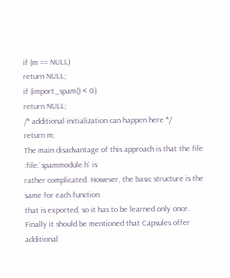if (m == NULL)
return NULL;
if (import_spam() < 0)
return NULL;
/* additional initialization can happen here */
return m;
The main disadvantage of this approach is that the file :file:`spammodule.h` is
rather complicated. However, the basic structure is the same for each function
that is exported, so it has to be learned only once.
Finally it should be mentioned that Capsules offer additional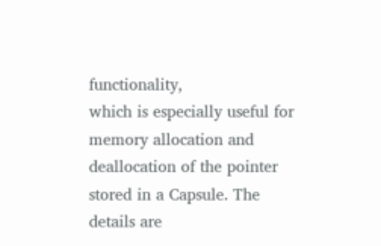functionality,
which is especially useful for memory allocation and deallocation of the pointer
stored in a Capsule. The details are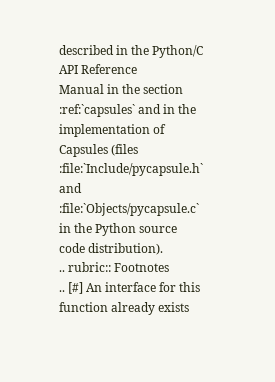described in the Python/C API Reference
Manual in the section :ref:`capsules` and in the implementation of Capsules (files
:file:`Include/pycapsule.h` and :file:`Objects/pycapsule.c` in the Python source
code distribution).
.. rubric:: Footnotes
.. [#] An interface for this function already exists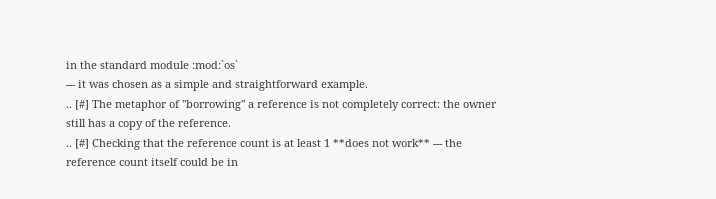in the standard module :mod:`os`
--- it was chosen as a simple and straightforward example.
.. [#] The metaphor of "borrowing" a reference is not completely correct: the owner
still has a copy of the reference.
.. [#] Checking that the reference count is at least 1 **does not work** --- the
reference count itself could be in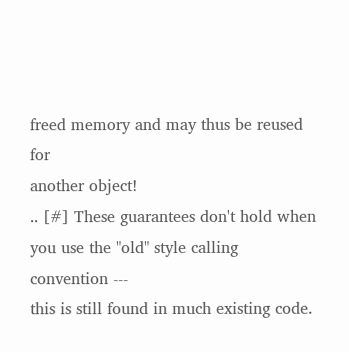freed memory and may thus be reused for
another object!
.. [#] These guarantees don't hold when you use the "old" style calling convention ---
this is still found in much existing code.